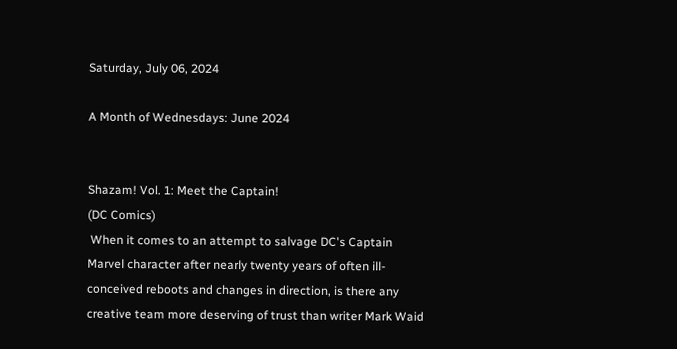Saturday, July 06, 2024

A Month of Wednesdays: June 2024


Shazam! Vol. 1: Meet the Captain!
(DC Comics)
 When it comes to an attempt to salvage DC's Captain Marvel character after nearly twenty years of often ill-conceived reboots and changes in direction, is there any creative team more deserving of trust than writer Mark Waid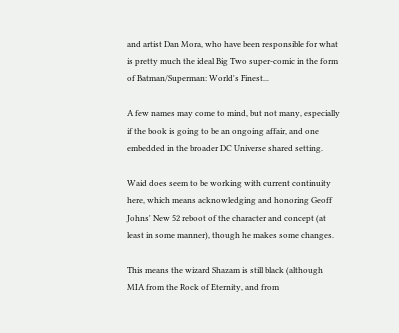and artist Dan Mora, who have been responsible for what is pretty much the ideal Big Two super-comic in the form of Batman/Superman: World's Finest...

A few names may come to mind, but not many, especially if the book is going to be an ongoing affair, and one embedded in the broader DC Universe shared setting.

Waid does seem to be working with current continuity here, which means acknowledging and honoring Geoff Johns' New 52 reboot of the character and concept (at least in some manner), though he makes some changes.

This means the wizard Shazam is still black (although MIA from the Rock of Eternity, and from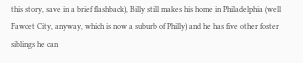this story, save in a brief flashback), Billy still makes his home in Philadelphia (well Fawcet City, anyway, which is now a suburb of Philly) and he has five other foster siblings he can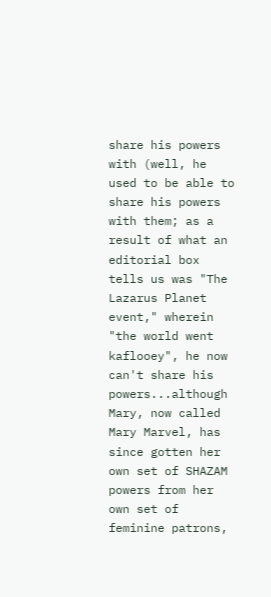share his powers with (well, he used to be able to share his powers with them; as a result of what an editorial box tells us was "The Lazarus Planet event," wherein "the world went kaflooey", he now can't share his powers...although Mary, now called Mary Marvel, has since gotten her own set of SHAZAM powers from her own set of feminine patrons,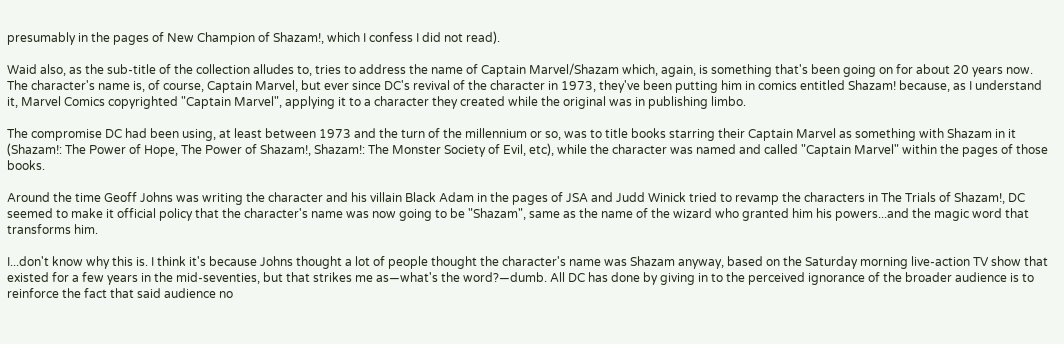presumably in the pages of New Champion of Shazam!, which I confess I did not read).

Waid also, as the sub-title of the collection alludes to, tries to address the name of Captain Marvel/Shazam which, again, is something that's been going on for about 20 years now. The character's name is, of course, Captain Marvel, but ever since DC's revival of the character in 1973, they've been putting him in comics entitled Shazam! because, as I understand it, Marvel Comics copyrighted "Captain Marvel", applying it to a character they created while the original was in publishing limbo.

The compromise DC had been using, at least between 1973 and the turn of the millennium or so, was to title books starring their Captain Marvel as something with Shazam in it (Shazam!: The Power of Hope, The Power of Shazam!, Shazam!: The Monster Society of Evil, etc), while the character was named and called "Captain Marvel" within the pages of those books.

Around the time Geoff Johns was writing the character and his villain Black Adam in the pages of JSA and Judd Winick tried to revamp the characters in The Trials of Shazam!, DC seemed to make it official policy that the character's name was now going to be "Shazam", same as the name of the wizard who granted him his powers...and the magic word that transforms him.

I...don't know why this is. I think it's because Johns thought a lot of people thought the character's name was Shazam anyway, based on the Saturday morning live-action TV show that existed for a few years in the mid-seventies, but that strikes me as—what's the word?—dumb. All DC has done by giving in to the perceived ignorance of the broader audience is to reinforce the fact that said audience no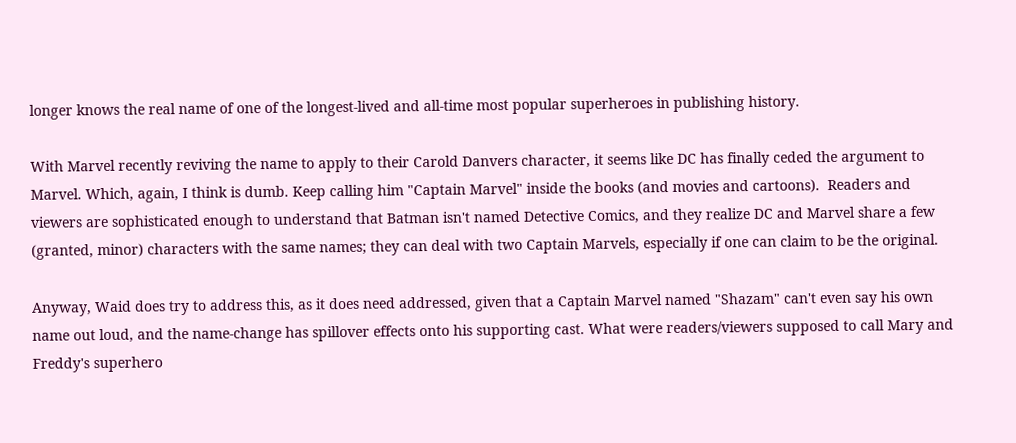longer knows the real name of one of the longest-lived and all-time most popular superheroes in publishing history.

With Marvel recently reviving the name to apply to their Carold Danvers character, it seems like DC has finally ceded the argument to Marvel. Which, again, I think is dumb. Keep calling him "Captain Marvel" inside the books (and movies and cartoons).  Readers and viewers are sophisticated enough to understand that Batman isn't named Detective Comics, and they realize DC and Marvel share a few (granted, minor) characters with the same names; they can deal with two Captain Marvels, especially if one can claim to be the original.

Anyway, Waid does try to address this, as it does need addressed, given that a Captain Marvel named "Shazam" can't even say his own name out loud, and the name-change has spillover effects onto his supporting cast. What were readers/viewers supposed to call Mary and Freddy's superhero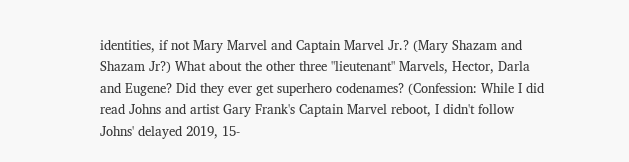identities, if not Mary Marvel and Captain Marvel Jr.? (Mary Shazam and Shazam Jr?) What about the other three "lieutenant" Marvels, Hector, Darla and Eugene? Did they ever get superhero codenames? (Confession: While I did read Johns and artist Gary Frank's Captain Marvel reboot, I didn't follow Johns' delayed 2019, 15-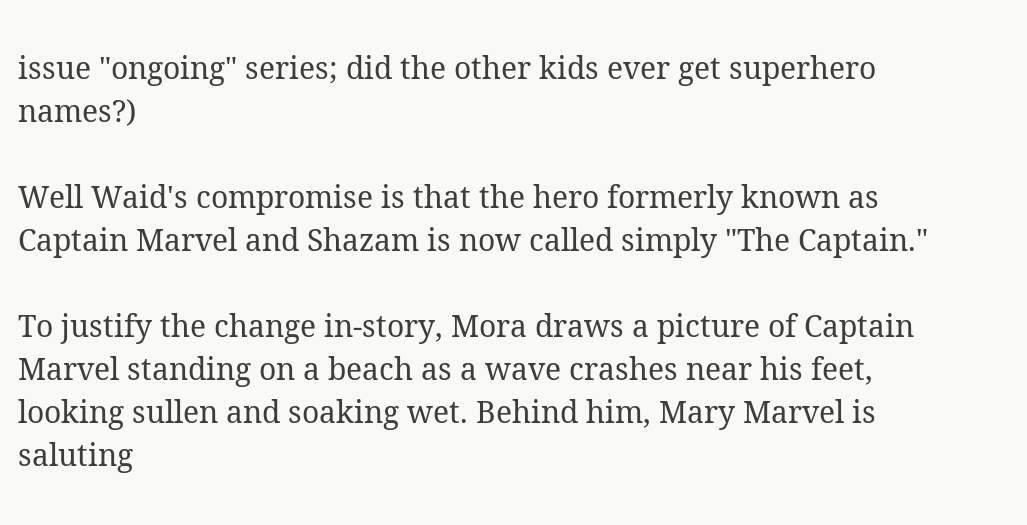issue "ongoing" series; did the other kids ever get superhero names?)

Well Waid's compromise is that the hero formerly known as Captain Marvel and Shazam is now called simply "The Captain."

To justify the change in-story, Mora draws a picture of Captain Marvel standing on a beach as a wave crashes near his feet, looking sullen and soaking wet. Behind him, Mary Marvel is saluting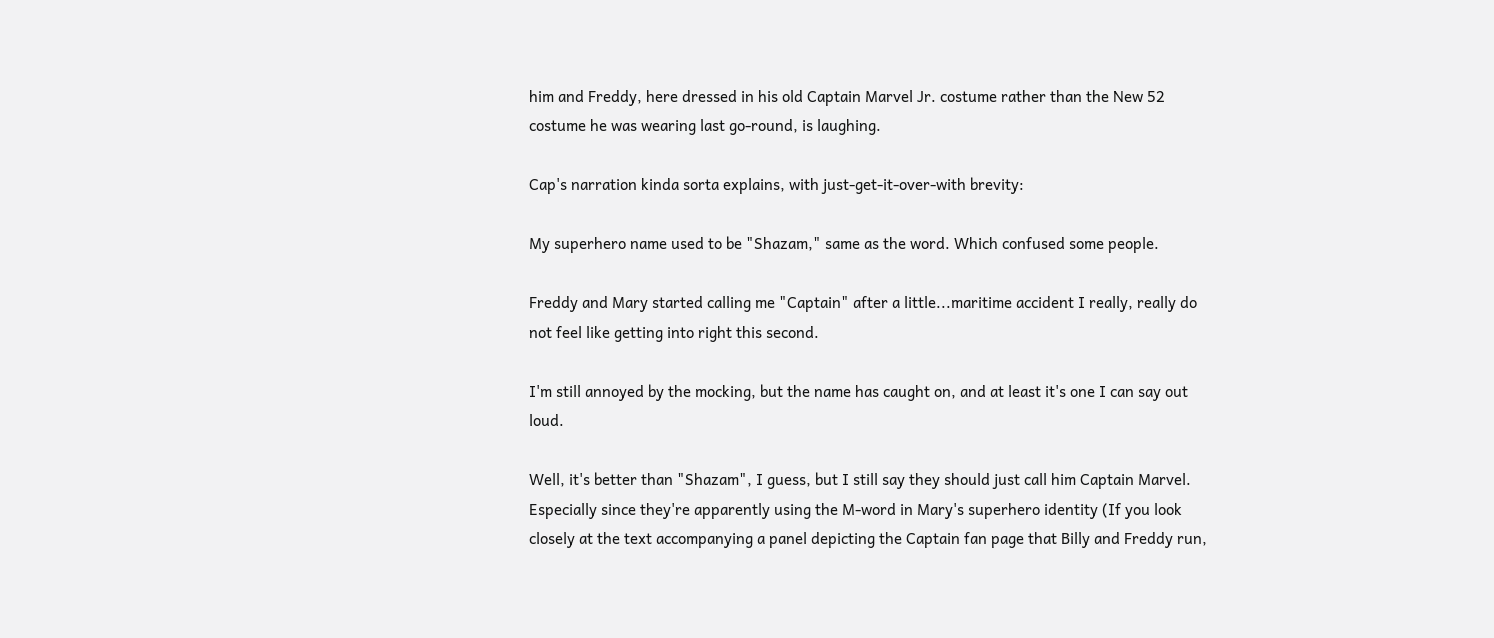him and Freddy, here dressed in his old Captain Marvel Jr. costume rather than the New 52 costume he was wearing last go-round, is laughing.

Cap's narration kinda sorta explains, with just-get-it-over-with brevity:

My superhero name used to be "Shazam," same as the word. Which confused some people.

Freddy and Mary started calling me "Captain" after a little...maritime accident I really, really do not feel like getting into right this second.

I'm still annoyed by the mocking, but the name has caught on, and at least it's one I can say out loud.

Well, it's better than "Shazam", I guess, but I still say they should just call him Captain Marvel. Especially since they're apparently using the M-word in Mary's superhero identity (If you look closely at the text accompanying a panel depicting the Captain fan page that Billy and Freddy run,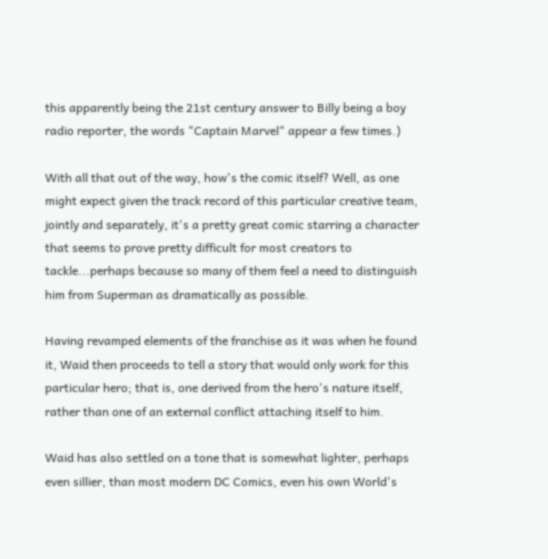this apparently being the 21st century answer to Billy being a boy radio reporter, the words "Captain Marvel" appear a few times.)

With all that out of the way, how's the comic itself? Well, as one might expect given the track record of this particular creative team, jointly and separately, it's a pretty great comic starring a character that seems to prove pretty difficult for most creators to tackle...perhaps because so many of them feel a need to distinguish him from Superman as dramatically as possible.

Having revamped elements of the franchise as it was when he found it, Waid then proceeds to tell a story that would only work for this particular hero; that is, one derived from the hero's nature itself, rather than one of an external conflict attaching itself to him.

Waid has also settled on a tone that is somewhat lighter, perhaps even sillier, than most modern DC Comics, even his own World's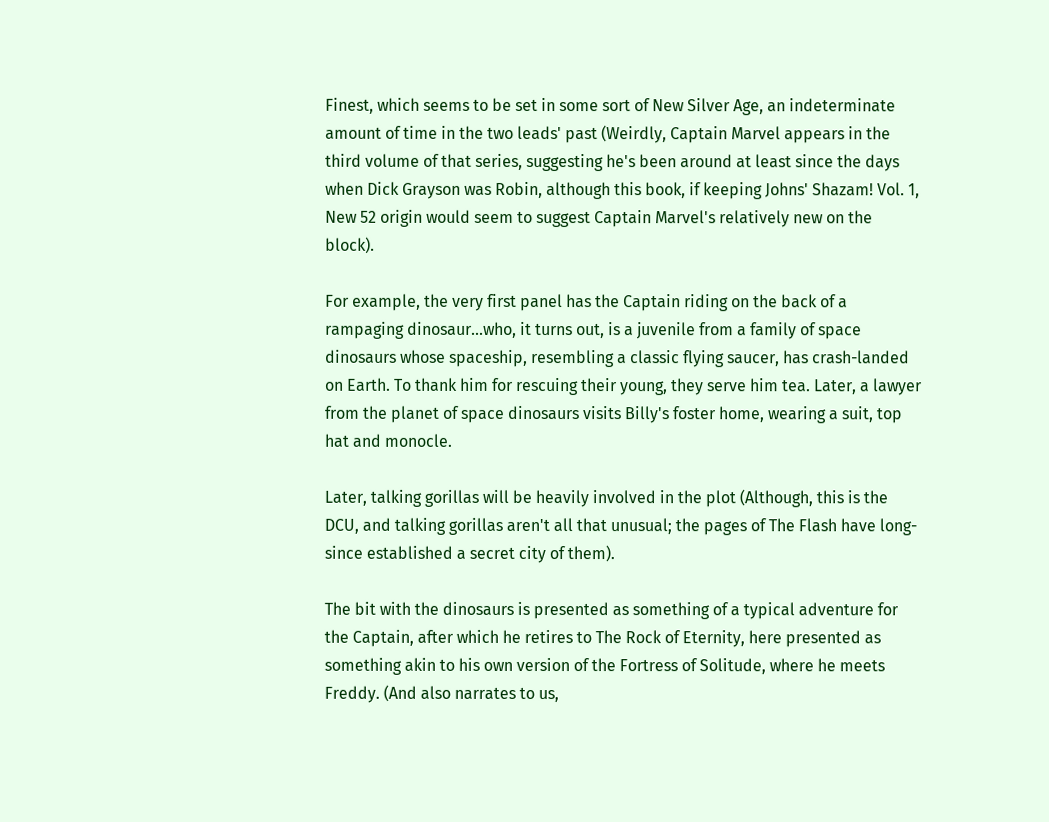Finest, which seems to be set in some sort of New Silver Age, an indeterminate amount of time in the two leads' past (Weirdly, Captain Marvel appears in the third volume of that series, suggesting he's been around at least since the days when Dick Grayson was Robin, although this book, if keeping Johns' Shazam! Vol. 1, New 52 origin would seem to suggest Captain Marvel's relatively new on the block).

For example, the very first panel has the Captain riding on the back of a rampaging dinosaur...who, it turns out, is a juvenile from a family of space dinosaurs whose spaceship, resembling a classic flying saucer, has crash-landed on Earth. To thank him for rescuing their young, they serve him tea. Later, a lawyer from the planet of space dinosaurs visits Billy's foster home, wearing a suit, top hat and monocle.

Later, talking gorillas will be heavily involved in the plot (Although, this is the DCU, and talking gorillas aren't all that unusual; the pages of The Flash have long-since established a secret city of them).

The bit with the dinosaurs is presented as something of a typical adventure for the Captain, after which he retires to The Rock of Eternity, here presented as something akin to his own version of the Fortress of Solitude, where he meets Freddy. (And also narrates to us,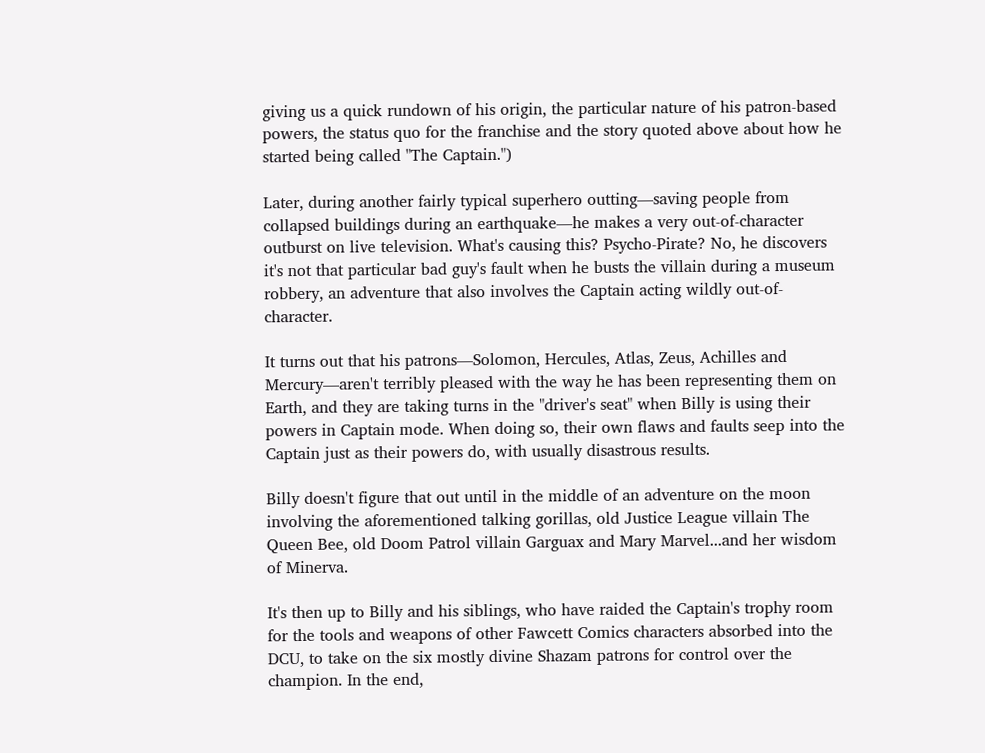giving us a quick rundown of his origin, the particular nature of his patron-based powers, the status quo for the franchise and the story quoted above about how he started being called "The Captain.")

Later, during another fairly typical superhero outting—saving people from collapsed buildings during an earthquake—he makes a very out-of-character outburst on live television. What's causing this? Psycho-Pirate? No, he discovers it's not that particular bad guy's fault when he busts the villain during a museum robbery, an adventure that also involves the Captain acting wildly out-of-character.

It turns out that his patrons—Solomon, Hercules, Atlas, Zeus, Achilles and Mercury—aren't terribly pleased with the way he has been representing them on Earth, and they are taking turns in the "driver's seat" when Billy is using their powers in Captain mode. When doing so, their own flaws and faults seep into the Captain just as their powers do, with usually disastrous results.

Billy doesn't figure that out until in the middle of an adventure on the moon involving the aforementioned talking gorillas, old Justice League villain The Queen Bee, old Doom Patrol villain Garguax and Mary Marvel...and her wisdom of Minerva.

It's then up to Billy and his siblings, who have raided the Captain's trophy room for the tools and weapons of other Fawcett Comics characters absorbed into the DCU, to take on the six mostly divine Shazam patrons for control over the champion. In the end,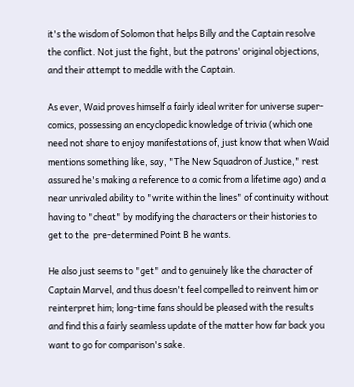it's the wisdom of Solomon that helps Billy and the Captain resolve the conflict. Not just the fight, but the patrons' original objections, and their attempt to meddle with the Captain.

As ever, Waid proves himself a fairly ideal writer for universe super-comics, possessing an encyclopedic knowledge of trivia (which one need not share to enjoy manifestations of, just know that when Waid mentions something like, say, "The New Squadron of Justice," rest assured he's making a reference to a comic from a lifetime ago) and a near unrivaled ability to "write within the lines" of continuity without having to "cheat" by modifying the characters or their histories to get to the  pre-determined Point B he wants.

He also just seems to "get" and to genuinely like the character of Captain Marvel, and thus doesn't feel compelled to reinvent him or reinterpret him; long-time fans should be pleased with the results and find this a fairly seamless update of the matter how far back you want to go for comparison's sake.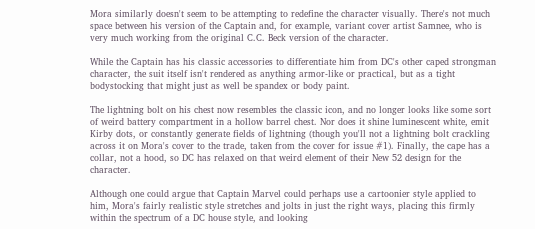Mora similarly doesn't seem to be attempting to redefine the character visually. There's not much space between his version of the Captain and, for example, variant cover artist Samnee, who is very much working from the original C.C. Beck version of the character.

While the Captain has his classic accessories to differentiate him from DC's other caped strongman character, the suit itself isn't rendered as anything armor-like or practical, but as a tight bodystocking that might just as well be spandex or body paint.

The lightning bolt on his chest now resembles the classic icon, and no longer looks like some sort of weird battery compartment in a hollow barrel chest. Nor does it shine luminescent white, emit Kirby dots, or constantly generate fields of lightning (though you'll not a lightning bolt crackling across it on Mora's cover to the trade, taken from the cover for issue #1). Finally, the cape has a collar, not a hood, so DC has relaxed on that weird element of their New 52 design for the character.

Although one could argue that Captain Marvel could perhaps use a cartoonier style applied to him, Mora's fairly realistic style stretches and jolts in just the right ways, placing this firmly within the spectrum of a DC house style, and looking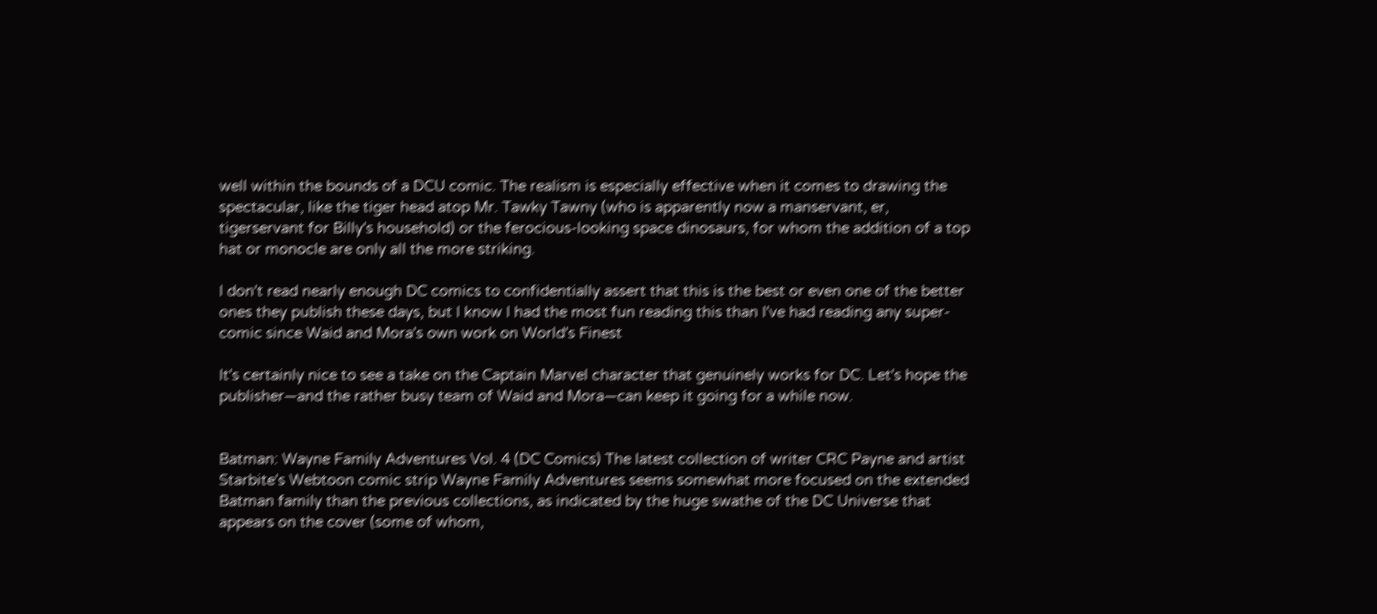well within the bounds of a DCU comic. The realism is especially effective when it comes to drawing the spectacular, like the tiger head atop Mr. Tawky Tawny (who is apparently now a manservant, er, tigerservant for Billy's household) or the ferocious-looking space dinosaurs, for whom the addition of a top hat or monocle are only all the more striking.

I don't read nearly enough DC comics to confidentially assert that this is the best or even one of the better ones they publish these days, but I know I had the most fun reading this than I've had reading any super-comic since Waid and Mora's own work on World's Finest

It's certainly nice to see a take on the Captain Marvel character that genuinely works for DC. Let's hope the publisher—and the rather busy team of Waid and Mora—can keep it going for a while now.


Batman: Wayne Family Adventures Vol. 4 (DC Comics) The latest collection of writer CRC Payne and artist Starbite's Webtoon comic strip Wayne Family Adventures seems somewhat more focused on the extended Batman family than the previous collections, as indicated by the huge swathe of the DC Universe that appears on the cover (some of whom,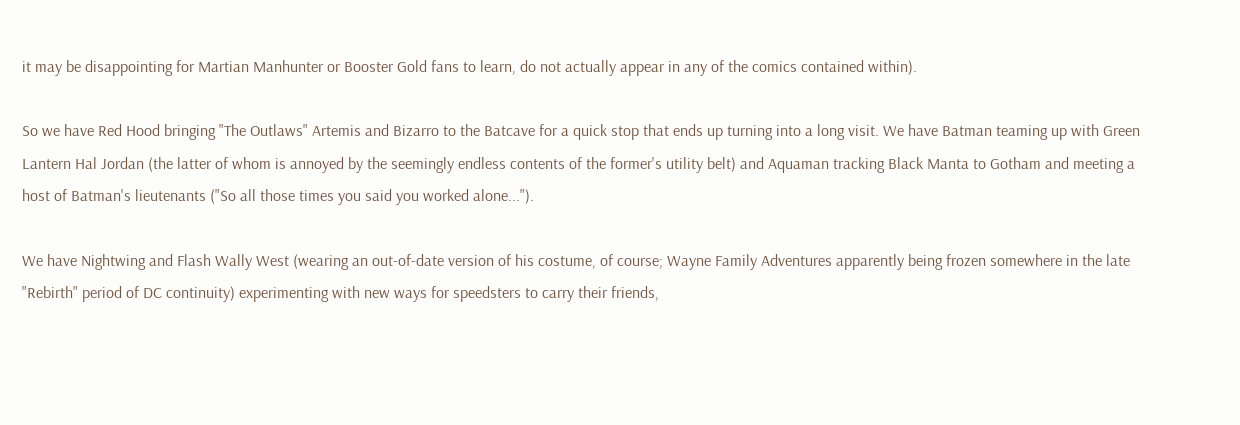it may be disappointing for Martian Manhunter or Booster Gold fans to learn, do not actually appear in any of the comics contained within).

So we have Red Hood bringing "The Outlaws" Artemis and Bizarro to the Batcave for a quick stop that ends up turning into a long visit. We have Batman teaming up with Green Lantern Hal Jordan (the latter of whom is annoyed by the seemingly endless contents of the former's utility belt) and Aquaman tracking Black Manta to Gotham and meeting a host of Batman's lieutenants ("So all those times you said you worked alone...").

We have Nightwing and Flash Wally West (wearing an out-of-date version of his costume, of course; Wayne Family Adventures apparently being frozen somewhere in the late "Rebirth" period of DC continuity) experimenting with new ways for speedsters to carry their friends,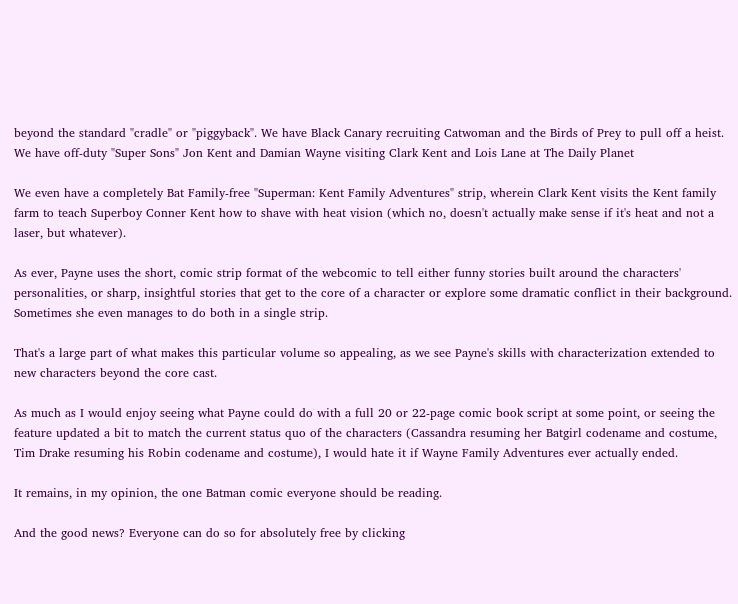beyond the standard "cradle" or "piggyback". We have Black Canary recruiting Catwoman and the Birds of Prey to pull off a heist. We have off-duty "Super Sons" Jon Kent and Damian Wayne visiting Clark Kent and Lois Lane at The Daily Planet

We even have a completely Bat Family-free "Superman: Kent Family Adventures" strip, wherein Clark Kent visits the Kent family farm to teach Superboy Conner Kent how to shave with heat vision (which no, doesn't actually make sense if it's heat and not a laser, but whatever).

As ever, Payne uses the short, comic strip format of the webcomic to tell either funny stories built around the characters' personalities, or sharp, insightful stories that get to the core of a character or explore some dramatic conflict in their background. Sometimes she even manages to do both in a single strip.

That's a large part of what makes this particular volume so appealing, as we see Payne's skills with characterization extended to new characters beyond the core cast.

As much as I would enjoy seeing what Payne could do with a full 20 or 22-page comic book script at some point, or seeing the feature updated a bit to match the current status quo of the characters (Cassandra resuming her Batgirl codename and costume, Tim Drake resuming his Robin codename and costume), I would hate it if Wayne Family Adventures ever actually ended.

It remains, in my opinion, the one Batman comic everyone should be reading.

And the good news? Everyone can do so for absolutely free by clicking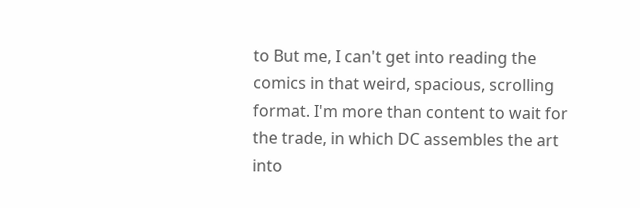to But me, I can't get into reading the comics in that weird, spacious, scrolling format. I'm more than content to wait for the trade, in which DC assembles the art into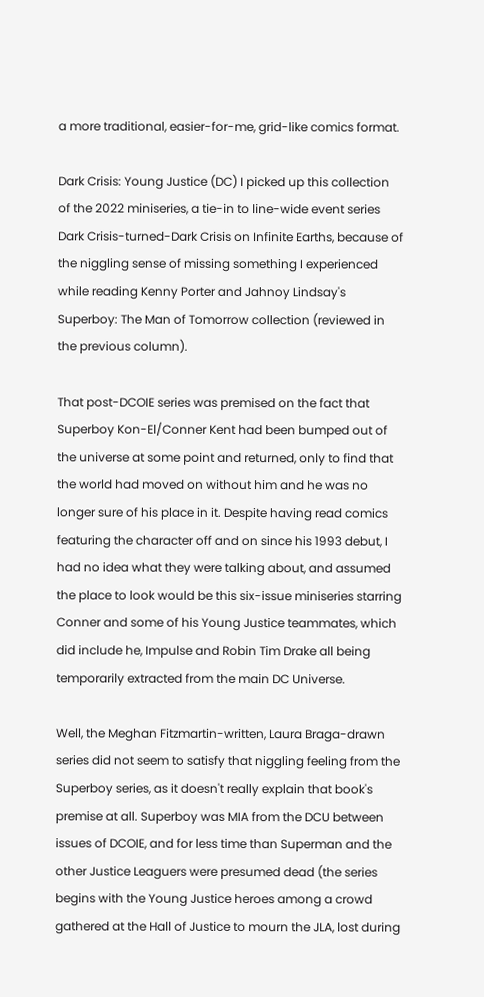a more traditional, easier-for-me, grid-like comics format.

Dark Crisis: Young Justice (DC) I picked up this collection of the 2022 miniseries, a tie-in to line-wide event series Dark Crisis-turned-Dark Crisis on Infinite Earths, because of the niggling sense of missing something I experienced while reading Kenny Porter and Jahnoy Lindsay's Superboy: The Man of Tomorrow collection (reviewed in the previous column).

That post-DCOIE series was premised on the fact that Superboy Kon-El/Conner Kent had been bumped out of the universe at some point and returned, only to find that the world had moved on without him and he was no longer sure of his place in it. Despite having read comics featuring the character off and on since his 1993 debut, I had no idea what they were talking about, and assumed the place to look would be this six-issue miniseries starring Conner and some of his Young Justice teammates, which did include he, Impulse and Robin Tim Drake all being temporarily extracted from the main DC Universe.

Well, the Meghan Fitzmartin-written, Laura Braga-drawn series did not seem to satisfy that niggling feeling from the Superboy series, as it doesn't really explain that book's premise at all. Superboy was MIA from the DCU between issues of DCOIE, and for less time than Superman and the other Justice Leaguers were presumed dead (the series begins with the Young Justice heroes among a crowd gathered at the Hall of Justice to mourn the JLA, lost during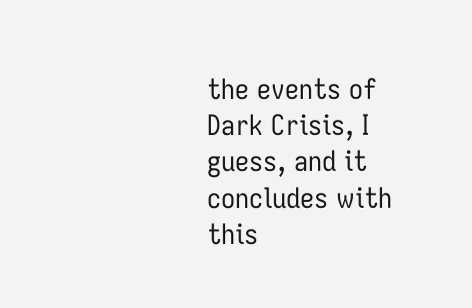the events of Dark Crisis, I guess, and it concludes with this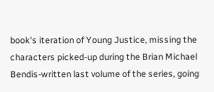book's iteration of Young Justice, missing the characters picked-up during the Brian Michael Bendis-written last volume of the series, going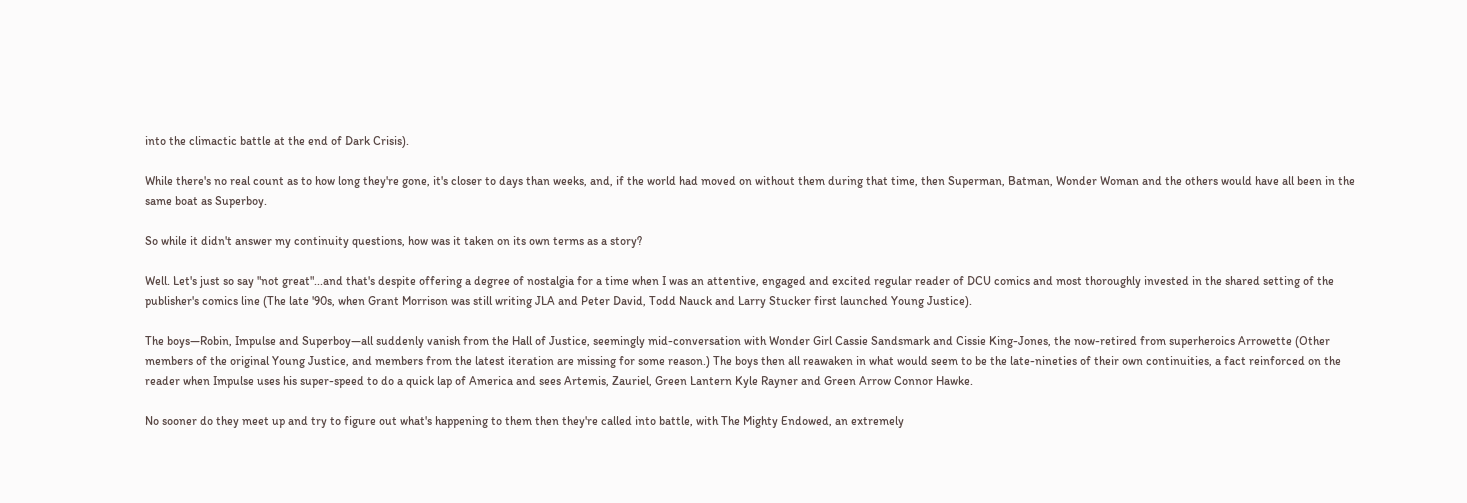into the climactic battle at the end of Dark Crisis).

While there's no real count as to how long they're gone, it's closer to days than weeks, and, if the world had moved on without them during that time, then Superman, Batman, Wonder Woman and the others would have all been in the same boat as Superboy.

So while it didn't answer my continuity questions, how was it taken on its own terms as a story?

Well. Let's just so say "not great"...and that's despite offering a degree of nostalgia for a time when I was an attentive, engaged and excited regular reader of DCU comics and most thoroughly invested in the shared setting of the publisher's comics line (The late '90s, when Grant Morrison was still writing JLA and Peter David, Todd Nauck and Larry Stucker first launched Young Justice).

The boys—Robin, Impulse and Superboy—all suddenly vanish from the Hall of Justice, seemingly mid-conversation with Wonder Girl Cassie Sandsmark and Cissie King-Jones, the now-retired from superheroics Arrowette (Other members of the original Young Justice, and members from the latest iteration are missing for some reason.) The boys then all reawaken in what would seem to be the late-nineties of their own continuities, a fact reinforced on the reader when Impulse uses his super-speed to do a quick lap of America and sees Artemis, Zauriel, Green Lantern Kyle Rayner and Green Arrow Connor Hawke.

No sooner do they meet up and try to figure out what's happening to them then they're called into battle, with The Mighty Endowed, an extremely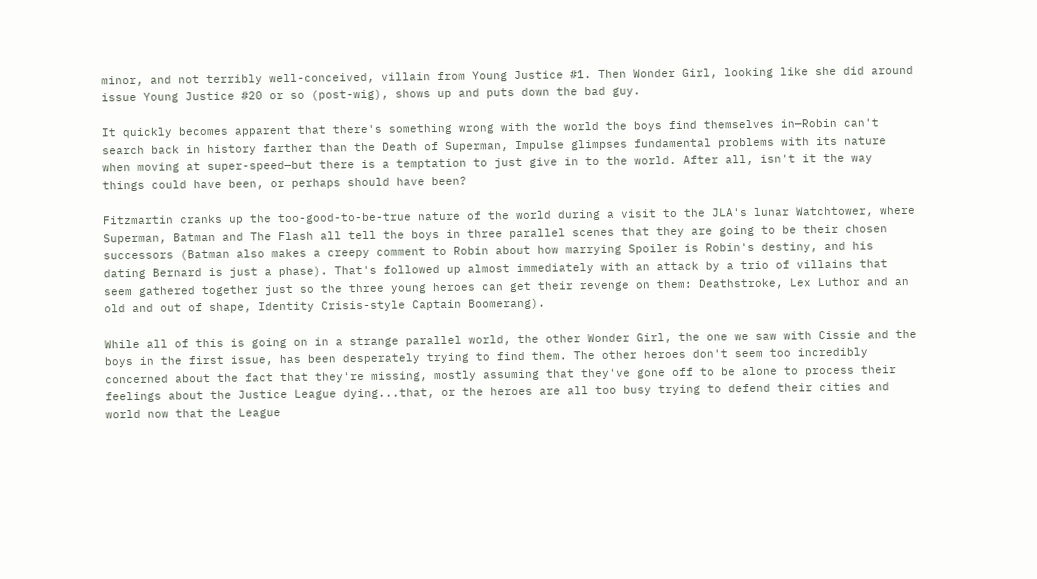minor, and not terribly well-conceived, villain from Young Justice #1. Then Wonder Girl, looking like she did around issue Young Justice #20 or so (post-wig), shows up and puts down the bad guy.

It quickly becomes apparent that there's something wrong with the world the boys find themselves in—Robin can't search back in history farther than the Death of Superman, Impulse glimpses fundamental problems with its nature when moving at super-speed—but there is a temptation to just give in to the world. After all, isn't it the way things could have been, or perhaps should have been?

Fitzmartin cranks up the too-good-to-be-true nature of the world during a visit to the JLA's lunar Watchtower, where Superman, Batman and The Flash all tell the boys in three parallel scenes that they are going to be their chosen successors (Batman also makes a creepy comment to Robin about how marrying Spoiler is Robin's destiny, and his dating Bernard is just a phase). That's followed up almost immediately with an attack by a trio of villains that seem gathered together just so the three young heroes can get their revenge on them: Deathstroke, Lex Luthor and an old and out of shape, Identity Crisis-style Captain Boomerang).

While all of this is going on in a strange parallel world, the other Wonder Girl, the one we saw with Cissie and the boys in the first issue, has been desperately trying to find them. The other heroes don't seem too incredibly concerned about the fact that they're missing, mostly assuming that they've gone off to be alone to process their feelings about the Justice League dying...that, or the heroes are all too busy trying to defend their cities and world now that the League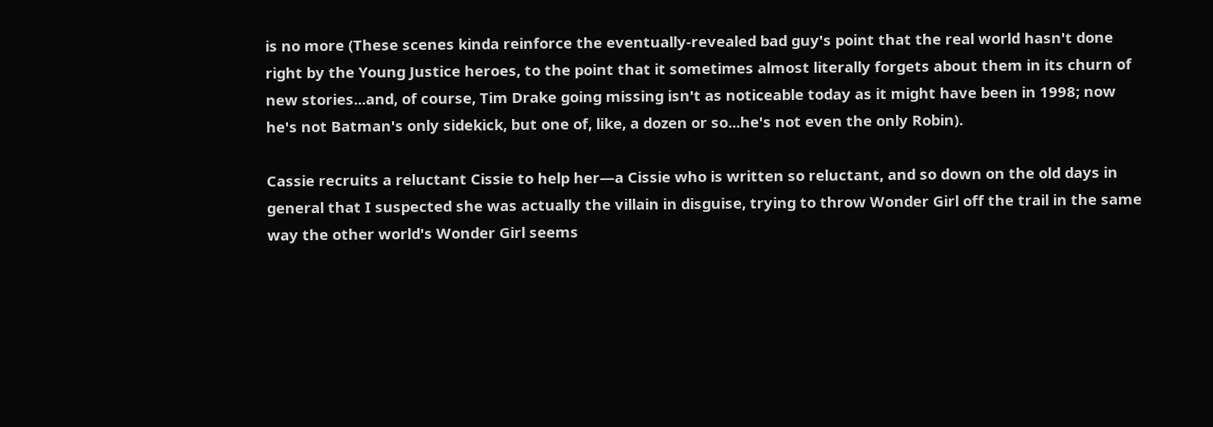is no more (These scenes kinda reinforce the eventually-revealed bad guy's point that the real world hasn't done right by the Young Justice heroes, to the point that it sometimes almost literally forgets about them in its churn of new stories...and, of course, Tim Drake going missing isn't as noticeable today as it might have been in 1998; now he's not Batman's only sidekick, but one of, like, a dozen or so...he's not even the only Robin).

Cassie recruits a reluctant Cissie to help her—a Cissie who is written so reluctant, and so down on the old days in general that I suspected she was actually the villain in disguise, trying to throw Wonder Girl off the trail in the same way the other world's Wonder Girl seems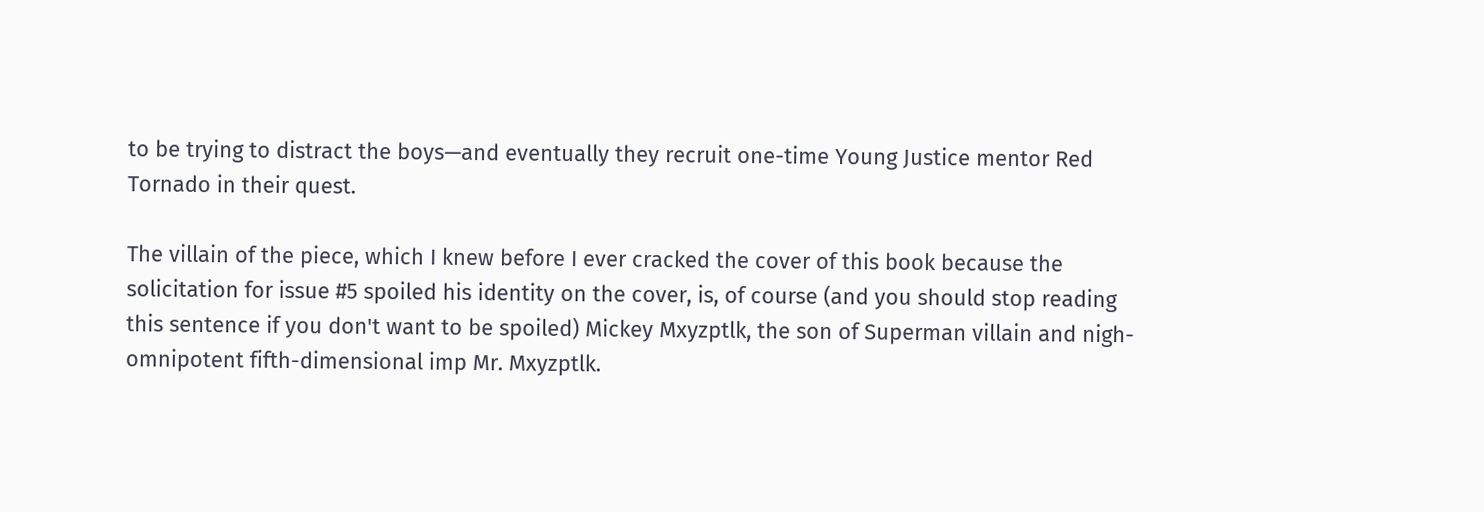to be trying to distract the boys—and eventually they recruit one-time Young Justice mentor Red Tornado in their quest.

The villain of the piece, which I knew before I ever cracked the cover of this book because the solicitation for issue #5 spoiled his identity on the cover, is, of course (and you should stop reading this sentence if you don't want to be spoiled) Mickey Mxyzptlk, the son of Superman villain and nigh-omnipotent fifth-dimensional imp Mr. Mxyzptlk.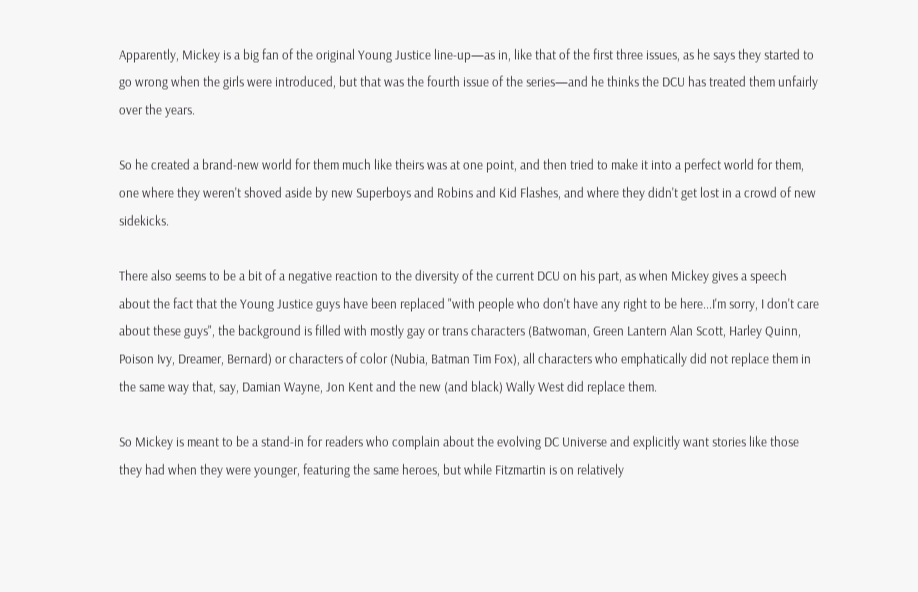Apparently, Mickey is a big fan of the original Young Justice line-up—as in, like that of the first three issues, as he says they started to go wrong when the girls were introduced, but that was the fourth issue of the series—and he thinks the DCU has treated them unfairly over the years.

So he created a brand-new world for them much like theirs was at one point, and then tried to make it into a perfect world for them, one where they weren't shoved aside by new Superboys and Robins and Kid Flashes, and where they didn't get lost in a crowd of new sidekicks.

There also seems to be a bit of a negative reaction to the diversity of the current DCU on his part, as when Mickey gives a speech about the fact that the Young Justice guys have been replaced "with people who don't have any right to be here...I'm sorry, I don't care about these guys", the background is filled with mostly gay or trans characters (Batwoman, Green Lantern Alan Scott, Harley Quinn, Poison Ivy, Dreamer, Bernard) or characters of color (Nubia, Batman Tim Fox), all characters who emphatically did not replace them in the same way that, say, Damian Wayne, Jon Kent and the new (and black) Wally West did replace them.

So Mickey is meant to be a stand-in for readers who complain about the evolving DC Universe and explicitly want stories like those they had when they were younger, featuring the same heroes, but while Fitzmartin is on relatively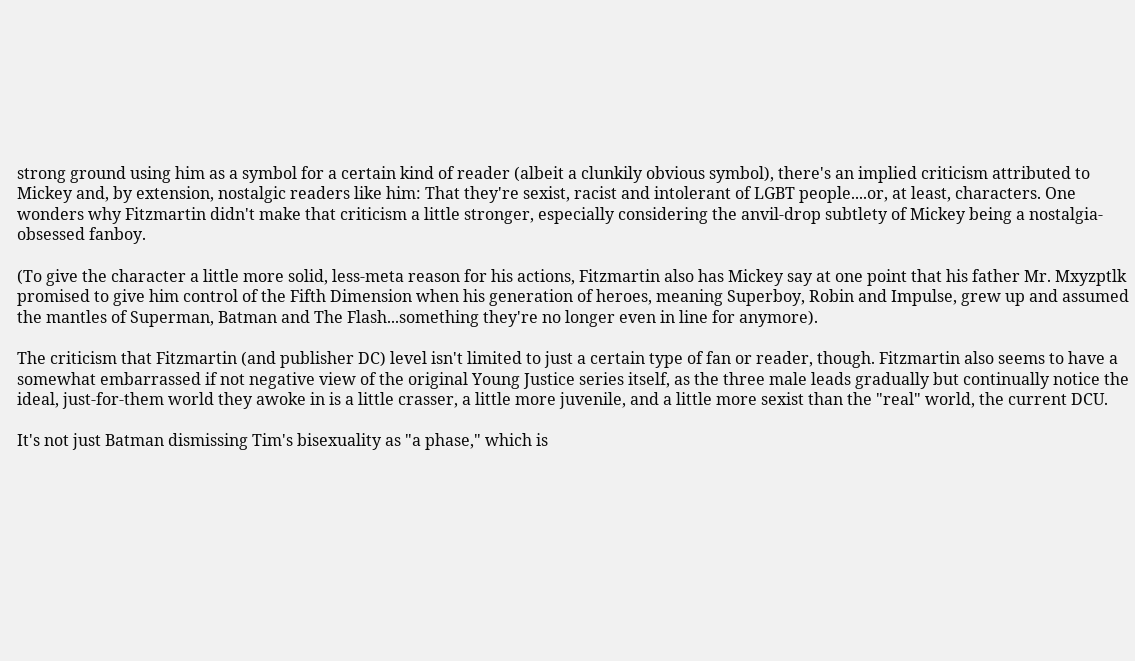strong ground using him as a symbol for a certain kind of reader (albeit a clunkily obvious symbol), there's an implied criticism attributed to Mickey and, by extension, nostalgic readers like him: That they're sexist, racist and intolerant of LGBT people....or, at least, characters. One wonders why Fitzmartin didn't make that criticism a little stronger, especially considering the anvil-drop subtlety of Mickey being a nostalgia-obsessed fanboy.

(To give the character a little more solid, less-meta reason for his actions, Fitzmartin also has Mickey say at one point that his father Mr. Mxyzptlk promised to give him control of the Fifth Dimension when his generation of heroes, meaning Superboy, Robin and Impulse, grew up and assumed the mantles of Superman, Batman and The Flash...something they're no longer even in line for anymore).

The criticism that Fitzmartin (and publisher DC) level isn't limited to just a certain type of fan or reader, though. Fitzmartin also seems to have a somewhat embarrassed if not negative view of the original Young Justice series itself, as the three male leads gradually but continually notice the ideal, just-for-them world they awoke in is a little crasser, a little more juvenile, and a little more sexist than the "real" world, the current DCU.

It's not just Batman dismissing Tim's bisexuality as "a phase," which is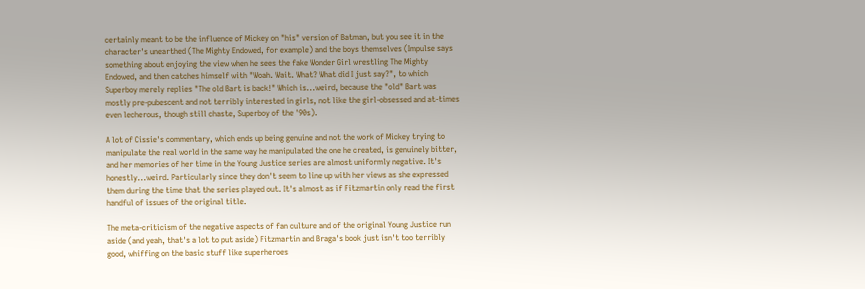certainly meant to be the influence of Mickey on "his" version of Batman, but you see it in the character's unearthed (The Mighty Endowed, for example) and the boys themselves (Impulse says something about enjoying the view when he sees the fake Wonder Girl wrestling The Mighty Endowed, and then catches himself with "Woah. Wait. What? What did I just say?", to which Superboy merely replies "The old Bart is back!" Which is...weird, because the "old" Bart was mostly pre-pubescent and not terribly interested in girls, not like the girl-obsessed and at-times even lecherous, though still chaste, Superboy of the '90s).

A lot of Cissie's commentary, which ends up being genuine and not the work of Mickey trying to manipulate the real world in the same way he manipulated the one he created, is genuinely bitter, and her memories of her time in the Young Justice series are almost uniformly negative. It's honestly...weird. Particularly since they don't seem to line up with her views as she expressed them during the time that the series played out. It's almost as if Fitzmartin only read the first handful of issues of the original title.

The meta-criticism of the negative aspects of fan culture and of the original Young Justice run aside (and yeah, that's a lot to put aside) Fitzmartin and Braga's book just isn't too terribly good, whiffing on the basic stuff like superheroes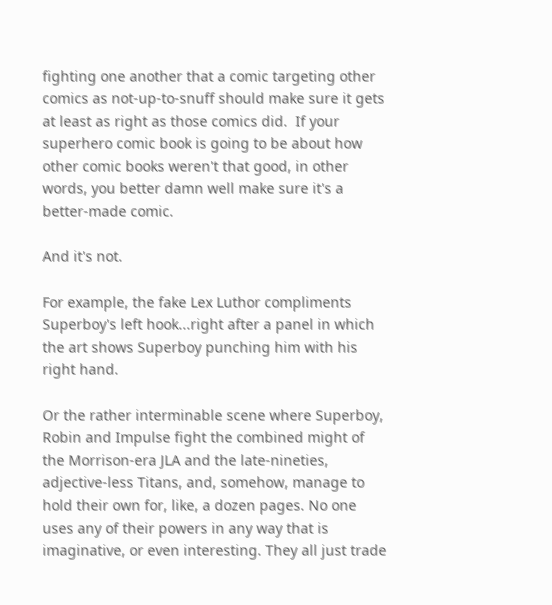fighting one another that a comic targeting other comics as not-up-to-snuff should make sure it gets at least as right as those comics did.  If your superhero comic book is going to be about how other comic books weren't that good, in other words, you better damn well make sure it's a better-made comic.

And it's not.

For example, the fake Lex Luthor compliments Superboy's left hook...right after a panel in which the art shows Superboy punching him with his right hand.

Or the rather interminable scene where Superboy, Robin and Impulse fight the combined might of the Morrison-era JLA and the late-nineties, adjective-less Titans, and, somehow, manage to hold their own for, like, a dozen pages. No one uses any of their powers in any way that is imaginative, or even interesting. They all just trade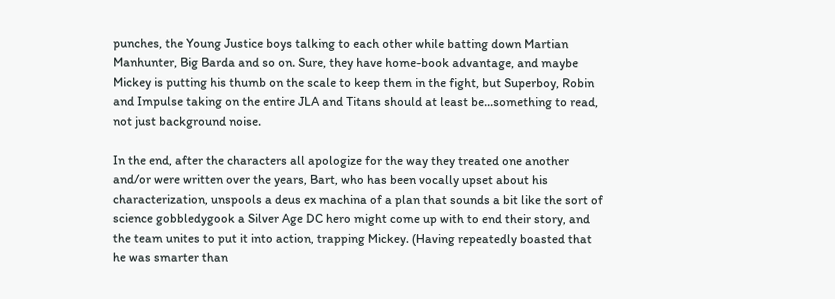punches, the Young Justice boys talking to each other while batting down Martian Manhunter, Big Barda and so on. Sure, they have home-book advantage, and maybe Mickey is putting his thumb on the scale to keep them in the fight, but Superboy, Robin and Impulse taking on the entire JLA and Titans should at least be...something to read, not just background noise.

In the end, after the characters all apologize for the way they treated one another and/or were written over the years, Bart, who has been vocally upset about his characterization, unspools a deus ex machina of a plan that sounds a bit like the sort of science gobbledygook a Silver Age DC hero might come up with to end their story, and the team unites to put it into action, trapping Mickey. (Having repeatedly boasted that he was smarter than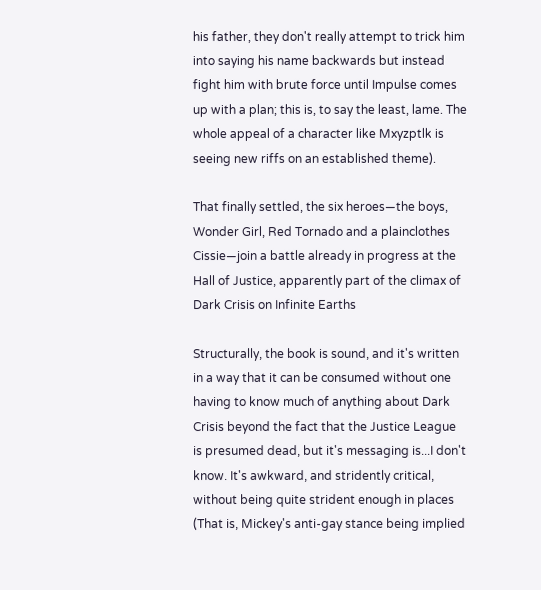his father, they don't really attempt to trick him into saying his name backwards but instead fight him with brute force until Impulse comes up with a plan; this is, to say the least, lame. The whole appeal of a character like Mxyzptlk is seeing new riffs on an established theme).

That finally settled, the six heroes—the boys, Wonder Girl, Red Tornado and a plainclothes Cissie—join a battle already in progress at the Hall of Justice, apparently part of the climax of Dark Crisis on Infinite Earths

Structurally, the book is sound, and it's written in a way that it can be consumed without one having to know much of anything about Dark Crisis beyond the fact that the Justice League is presumed dead, but it's messaging is...I don't know. It's awkward, and stridently critical, without being quite strident enough in places (That is, Mickey's anti-gay stance being implied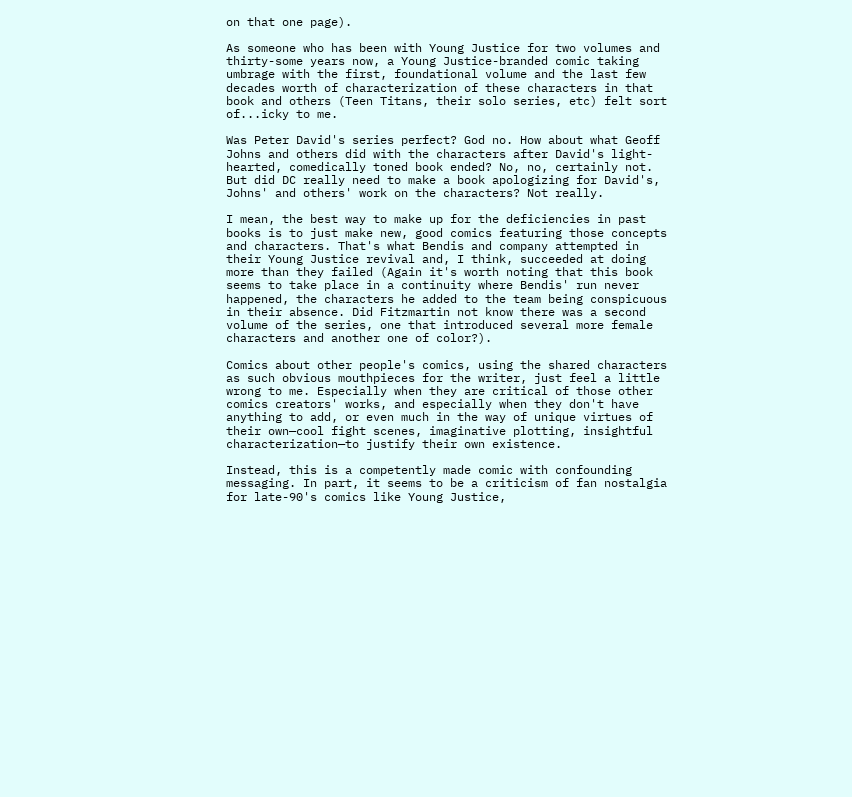on that one page).

As someone who has been with Young Justice for two volumes and thirty-some years now, a Young Justice-branded comic taking umbrage with the first, foundational volume and the last few decades worth of characterization of these characters in that book and others (Teen Titans, their solo series, etc) felt sort of...icky to me.

Was Peter David's series perfect? God no. How about what Geoff Johns and others did with the characters after David's light-hearted, comedically toned book ended? No, no, certainly not. But did DC really need to make a book apologizing for David's, Johns' and others' work on the characters? Not really.

I mean, the best way to make up for the deficiencies in past books is to just make new, good comics featuring those concepts and characters. That's what Bendis and company attempted in their Young Justice revival and, I think, succeeded at doing more than they failed (Again it's worth noting that this book seems to take place in a continuity where Bendis' run never happened, the characters he added to the team being conspicuous in their absence. Did Fitzmartin not know there was a second volume of the series, one that introduced several more female characters and another one of color?).

Comics about other people's comics, using the shared characters as such obvious mouthpieces for the writer, just feel a little wrong to me. Especially when they are critical of those other comics creators' works, and especially when they don't have anything to add, or even much in the way of unique virtues of their own—cool fight scenes, imaginative plotting, insightful characterization—to justify their own existence.

Instead, this is a competently made comic with confounding messaging. In part, it seems to be a criticism of fan nostalgia for late-90's comics like Young Justice,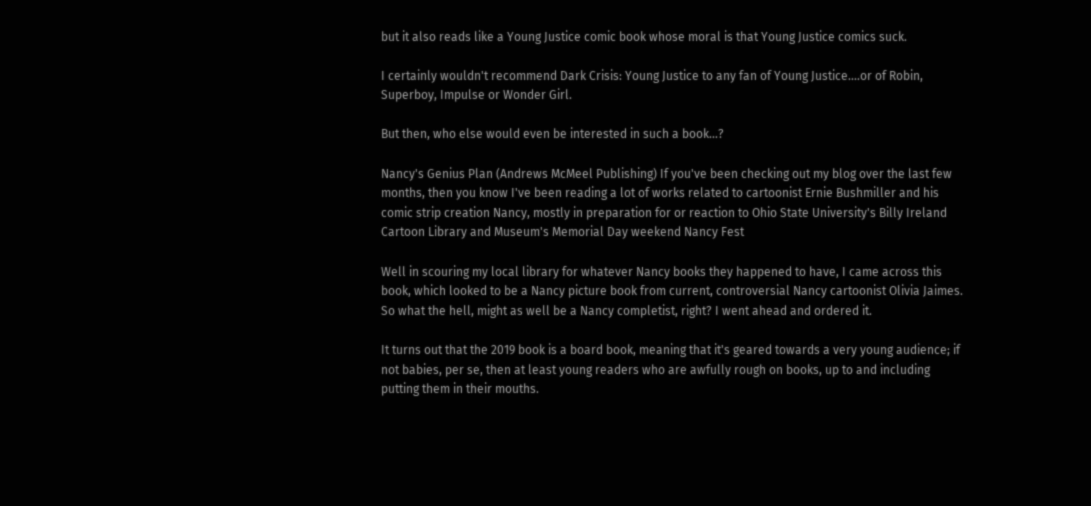but it also reads like a Young Justice comic book whose moral is that Young Justice comics suck.

I certainly wouldn't recommend Dark Crisis: Young Justice to any fan of Young Justice....or of Robin, Superboy, Impulse or Wonder Girl.

But then, who else would even be interested in such a book...?

Nancy's Genius Plan (Andrews McMeel Publishing) If you've been checking out my blog over the last few months, then you know I've been reading a lot of works related to cartoonist Ernie Bushmiller and his comic strip creation Nancy, mostly in preparation for or reaction to Ohio State University's Billy Ireland Cartoon Library and Museum's Memorial Day weekend Nancy Fest

Well in scouring my local library for whatever Nancy books they happened to have, I came across this book, which looked to be a Nancy picture book from current, controversial Nancy cartoonist Olivia Jaimes. So what the hell, might as well be a Nancy completist, right? I went ahead and ordered it.

It turns out that the 2019 book is a board book, meaning that it's geared towards a very young audience; if not babies, per se, then at least young readers who are awfully rough on books, up to and including putting them in their mouths.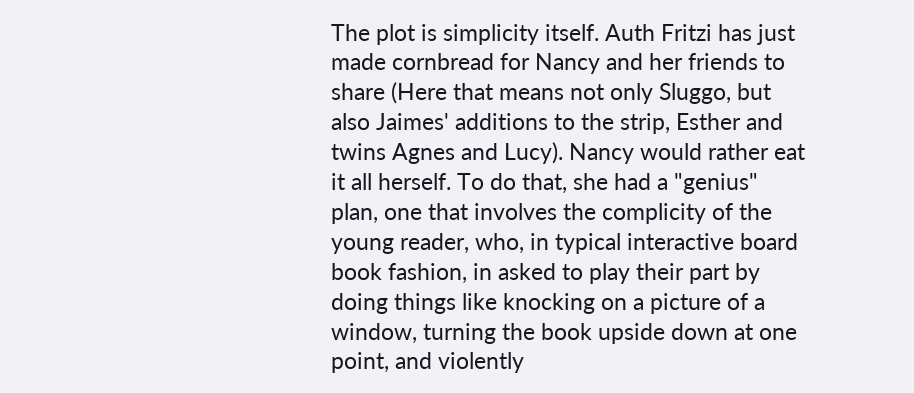The plot is simplicity itself. Auth Fritzi has just made cornbread for Nancy and her friends to share (Here that means not only Sluggo, but also Jaimes' additions to the strip, Esther and twins Agnes and Lucy). Nancy would rather eat it all herself. To do that, she had a "genius" plan, one that involves the complicity of the young reader, who, in typical interactive board book fashion, in asked to play their part by doing things like knocking on a picture of a window, turning the book upside down at one point, and violently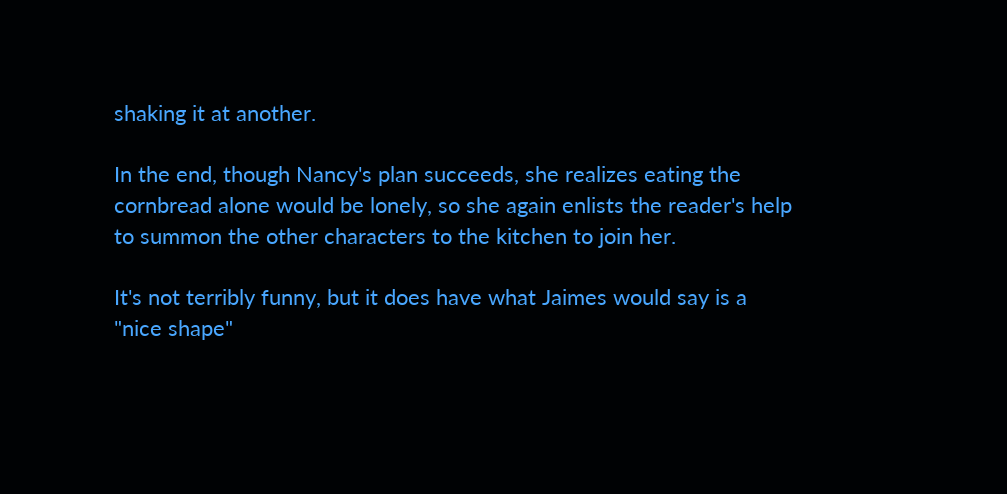shaking it at another.

In the end, though Nancy's plan succeeds, she realizes eating the cornbread alone would be lonely, so she again enlists the reader's help to summon the other characters to the kitchen to join her.

It's not terribly funny, but it does have what Jaimes would say is a "nice shape"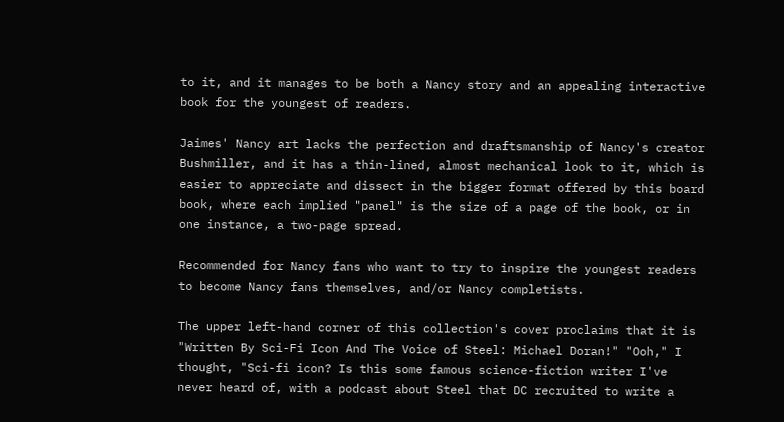to it, and it manages to be both a Nancy story and an appealing interactive book for the youngest of readers.

Jaimes' Nancy art lacks the perfection and draftsmanship of Nancy's creator Bushmiller, and it has a thin-lined, almost mechanical look to it, which is easier to appreciate and dissect in the bigger format offered by this board book, where each implied "panel" is the size of a page of the book, or in one instance, a two-page spread.

Recommended for Nancy fans who want to try to inspire the youngest readers to become Nancy fans themselves, and/or Nancy completists.

The upper left-hand corner of this collection's cover proclaims that it is "Written By Sci-Fi Icon And The Voice of Steel: Michael Doran!" "Ooh," I thought, "Sci-fi icon? Is this some famous science-fiction writer I've never heard of, with a podcast about Steel that DC recruited to write a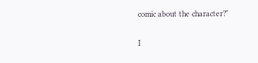comic about the character?"

I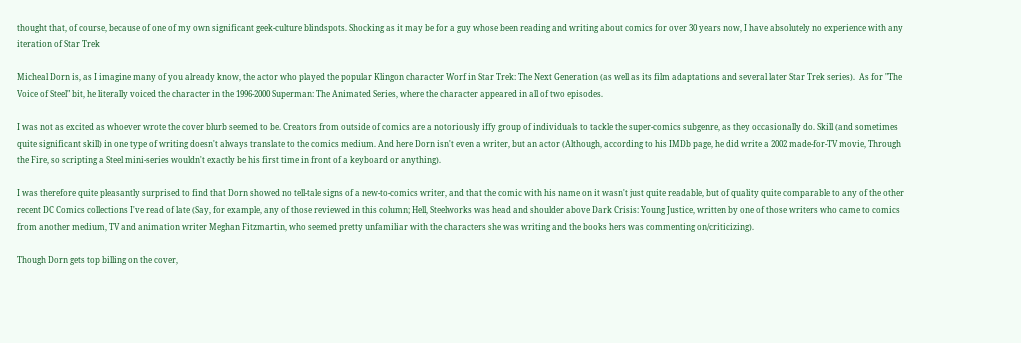thought that, of course, because of one of my own significant geek-culture blindspots. Shocking as it may be for a guy whose been reading and writing about comics for over 30 years now, I have absolutely no experience with any iteration of Star Trek

Micheal Dorn is, as I imagine many of you already know, the actor who played the popular Klingon character Worf in Star Trek: The Next Generation (as well as its film adaptations and several later Star Trek series).  As for "The Voice of Steel" bit, he literally voiced the character in the 1996-2000 Superman: The Animated Series, where the character appeared in all of two episodes.

I was not as excited as whoever wrote the cover blurb seemed to be. Creators from outside of comics are a notoriously iffy group of individuals to tackle the super-comics subgenre, as they occasionally do. Skill (and sometimes quite significant skill) in one type of writing doesn't always translate to the comics medium. And here Dorn isn't even a writer, but an actor (Although, according to his IMDb page, he did write a 2002 made-for-TV movie, Through the Fire, so scripting a Steel mini-series wouldn't exactly be his first time in front of a keyboard or anything).

I was therefore quite pleasantly surprised to find that Dorn showed no tell-tale signs of a new-to-comics writer, and that the comic with his name on it wasn't just quite readable, but of quality quite comparable to any of the other recent DC Comics collections I've read of late (Say, for example, any of those reviewed in this column; Hell, Steelworks was head and shoulder above Dark Crisis: Young Justice, written by one of those writers who came to comics from another medium, TV and animation writer Meghan Fitzmartin, who seemed pretty unfamiliar with the characters she was writing and the books hers was commenting on/criticizing).

Though Dorn gets top billing on the cover,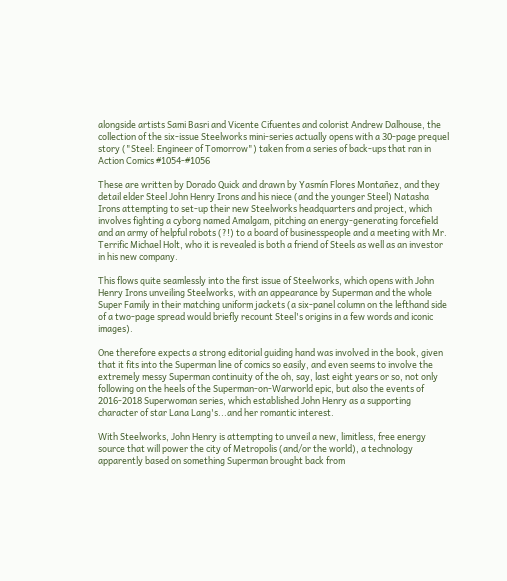alongside artists Sami Basri and Vicente Cifuentes and colorist Andrew Dalhouse, the collection of the six-issue Steelworks mini-series actually opens with a 30-page prequel story ("Steel: Engineer of Tomorrow") taken from a series of back-ups that ran in Action Comics #1054-#1056

These are written by Dorado Quick and drawn by Yasmín Flores Montañez, and they detail elder Steel John Henry Irons and his niece (and the younger Steel) Natasha Irons attempting to set-up their new Steelworks headquarters and project, which involves fighting a cyborg named Amalgam, pitching an energy-generating forcefield and an army of helpful robots (?!) to a board of businesspeople and a meeting with Mr. Terrific Michael Holt, who it is revealed is both a friend of Steels as well as an investor in his new company.

This flows quite seamlessly into the first issue of Steelworks, which opens with John Henry Irons unveiling Steelworks, with an appearance by Superman and the whole Super Family in their matching uniform jackets (a six-panel column on the lefthand side of a two-page spread would briefly recount Steel's origins in a few words and iconic images).

One therefore expects a strong editorial guiding hand was involved in the book, given that it fits into the Superman line of comics so easily, and even seems to involve the extremely messy Superman continuity of the oh, say, last eight years or so, not only following on the heels of the Superman-on-Warworld epic, but also the events of 2016-2018 Superwoman series, which established John Henry as a supporting character of star Lana Lang's...and her romantic interest.

With Steelworks, John Henry is attempting to unveil a new, limitless, free energy source that will power the city of Metropolis (and/or the world), a technology apparently based on something Superman brought back from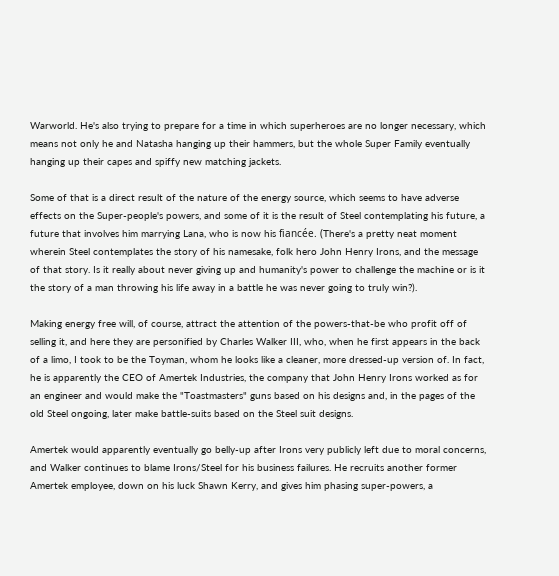Warworld. He's also trying to prepare for a time in which superheroes are no longer necessary, which means not only he and Natasha hanging up their hammers, but the whole Super Family eventually hanging up their capes and spiffy new matching jackets.

Some of that is a direct result of the nature of the energy source, which seems to have adverse effects on the Super-people's powers, and some of it is the result of Steel contemplating his future, a future that involves him marrying Lana, who is now his fiancée. (There's a pretty neat moment wherein Steel contemplates the story of his namesake, folk hero John Henry Irons, and the message of that story. Is it really about never giving up and humanity's power to challenge the machine or is it the story of a man throwing his life away in a battle he was never going to truly win?).

Making energy free will, of course, attract the attention of the powers-that-be who profit off of selling it, and here they are personified by Charles Walker III, who, when he first appears in the back of a limo, I took to be the Toyman, whom he looks like a cleaner, more dressed-up version of. In fact, he is apparently the CEO of Amertek Industries, the company that John Henry Irons worked as for an engineer and would make the "Toastmasters" guns based on his designs and, in the pages of the old Steel ongoing, later make battle-suits based on the Steel suit designs.

Amertek would apparently eventually go belly-up after Irons very publicly left due to moral concerns, and Walker continues to blame Irons/Steel for his business failures. He recruits another former Amertek employee, down on his luck Shawn Kerry, and gives him phasing super-powers, a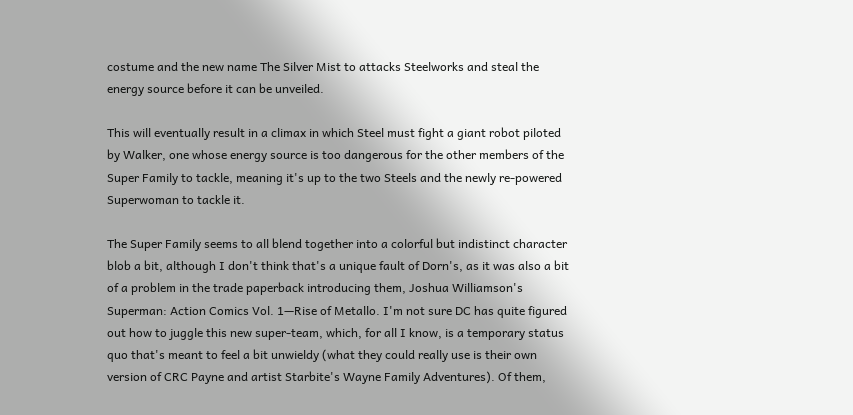costume and the new name The Silver Mist to attacks Steelworks and steal the energy source before it can be unveiled.

This will eventually result in a climax in which Steel must fight a giant robot piloted by Walker, one whose energy source is too dangerous for the other members of the Super Family to tackle, meaning it's up to the two Steels and the newly re-powered Superwoman to tackle it.

The Super Family seems to all blend together into a colorful but indistinct character blob a bit, although I don't think that's a unique fault of Dorn's, as it was also a bit of a problem in the trade paperback introducing them, Joshua Williamson's Superman: Action Comics Vol. 1—Rise of Metallo. I'm not sure DC has quite figured out how to juggle this new super-team, which, for all I know, is a temporary status quo that's meant to feel a bit unwieldy (what they could really use is their own version of CRC Payne and artist Starbite's Wayne Family Adventures). Of them,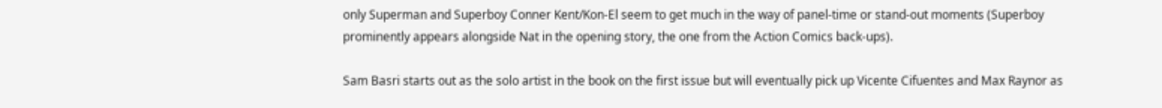only Superman and Superboy Conner Kent/Kon-El seem to get much in the way of panel-time or stand-out moments (Superboy prominently appears alongside Nat in the opening story, the one from the Action Comics back-ups).

Sam Basri starts out as the solo artist in the book on the first issue but will eventually pick up Vicente Cifuentes and Max Raynor as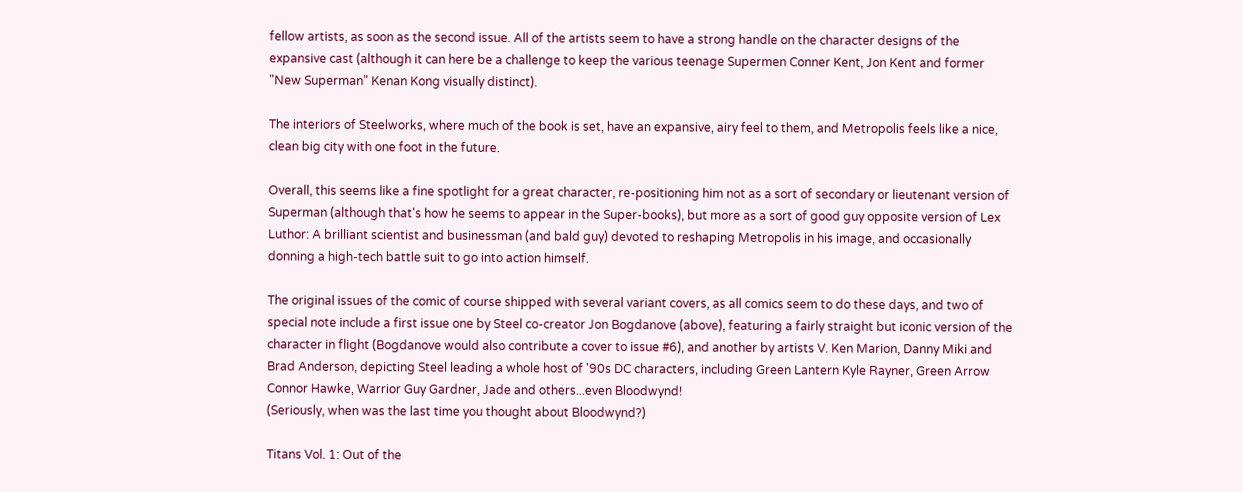fellow artists, as soon as the second issue. All of the artists seem to have a strong handle on the character designs of the expansive cast (although it can here be a challenge to keep the various teenage Supermen Conner Kent, Jon Kent and former "New Superman" Kenan Kong visually distinct).

The interiors of Steelworks, where much of the book is set, have an expansive, airy feel to them, and Metropolis feels like a nice, clean big city with one foot in the future.

Overall, this seems like a fine spotlight for a great character, re-positioning him not as a sort of secondary or lieutenant version of Superman (although that's how he seems to appear in the Super-books), but more as a sort of good guy opposite version of Lex Luthor: A brilliant scientist and businessman (and bald guy) devoted to reshaping Metropolis in his image, and occasionally donning a high-tech battle suit to go into action himself.

The original issues of the comic of course shipped with several variant covers, as all comics seem to do these days, and two of special note include a first issue one by Steel co-creator Jon Bogdanove (above), featuring a fairly straight but iconic version of the character in flight (Bogdanove would also contribute a cover to issue #6), and another by artists V. Ken Marion, Danny Miki and Brad Anderson, depicting Steel leading a whole host of '90s DC characters, including Green Lantern Kyle Rayner, Green Arrow Connor Hawke, Warrior Guy Gardner, Jade and others...even Bloodwynd!
(Seriously, when was the last time you thought about Bloodwynd?)

Titans Vol. 1: Out of the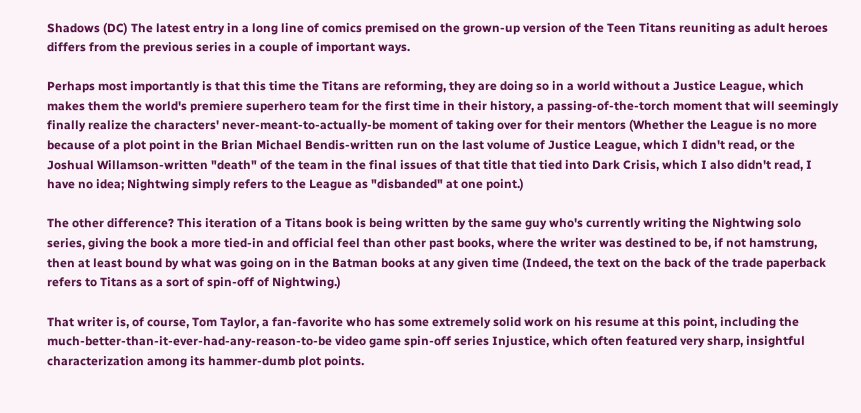Shadows (DC) The latest entry in a long line of comics premised on the grown-up version of the Teen Titans reuniting as adult heroes differs from the previous series in a couple of important ways.

Perhaps most importantly is that this time the Titans are reforming, they are doing so in a world without a Justice League, which makes them the world's premiere superhero team for the first time in their history, a passing-of-the-torch moment that will seemingly finally realize the characters' never-meant-to-actually-be moment of taking over for their mentors (Whether the League is no more because of a plot point in the Brian Michael Bendis-written run on the last volume of Justice League, which I didn't read, or the Joshual Willamson-written "death" of the team in the final issues of that title that tied into Dark Crisis, which I also didn't read, I have no idea; Nightwing simply refers to the League as "disbanded" at one point.)

The other difference? This iteration of a Titans book is being written by the same guy who's currently writing the Nightwing solo series, giving the book a more tied-in and official feel than other past books, where the writer was destined to be, if not hamstrung, then at least bound by what was going on in the Batman books at any given time (Indeed, the text on the back of the trade paperback refers to Titans as a sort of spin-off of Nightwing.)

That writer is, of course, Tom Taylor, a fan-favorite who has some extremely solid work on his resume at this point, including the much-better-than-it-ever-had-any-reason-to-be video game spin-off series Injustice, which often featured very sharp, insightful characterization among its hammer-dumb plot points.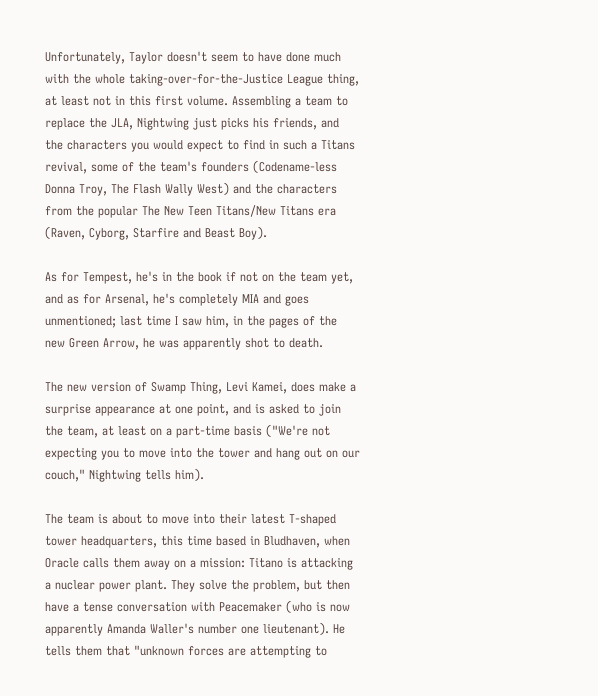Unfortunately, Taylor doesn't seem to have done much with the whole taking-over-for-the-Justice League thing, at least not in this first volume. Assembling a team to replace the JLA, Nightwing just picks his friends, and the characters you would expect to find in such a Titans revival, some of the team's founders (Codename-less Donna Troy, The Flash Wally West) and the characters from the popular The New Teen Titans/New Titans era (Raven, Cyborg, Starfire and Beast Boy).

As for Tempest, he's in the book if not on the team yet, and as for Arsenal, he's completely MIA and goes unmentioned; last time I saw him, in the pages of the new Green Arrow, he was apparently shot to death.

The new version of Swamp Thing, Levi Kamei, does make a surprise appearance at one point, and is asked to join the team, at least on a part-time basis ("We're not expecting you to move into the tower and hang out on our couch," Nightwing tells him).

The team is about to move into their latest T-shaped tower headquarters, this time based in Bludhaven, when Oracle calls them away on a mission: Titano is attacking a nuclear power plant. They solve the problem, but then have a tense conversation with Peacemaker (who is now apparently Amanda Waller's number one lieutenant). He tells them that "unknown forces are attempting to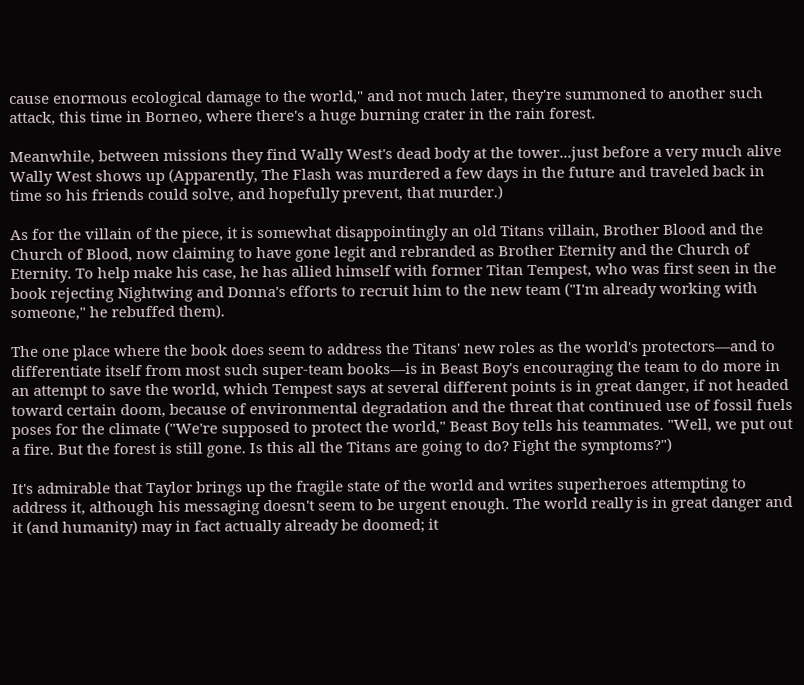cause enormous ecological damage to the world," and not much later, they're summoned to another such attack, this time in Borneo, where there's a huge burning crater in the rain forest.

Meanwhile, between missions they find Wally West's dead body at the tower...just before a very much alive Wally West shows up (Apparently, The Flash was murdered a few days in the future and traveled back in time so his friends could solve, and hopefully prevent, that murder.)

As for the villain of the piece, it is somewhat disappointingly an old Titans villain, Brother Blood and the Church of Blood, now claiming to have gone legit and rebranded as Brother Eternity and the Church of Eternity. To help make his case, he has allied himself with former Titan Tempest, who was first seen in the book rejecting Nightwing and Donna's efforts to recruit him to the new team ("I'm already working with someone," he rebuffed them).

The one place where the book does seem to address the Titans' new roles as the world's protectors—and to differentiate itself from most such super-team books—is in Beast Boy's encouraging the team to do more in an attempt to save the world, which Tempest says at several different points is in great danger, if not headed toward certain doom, because of environmental degradation and the threat that continued use of fossil fuels poses for the climate ("We're supposed to protect the world," Beast Boy tells his teammates. "Well, we put out a fire. But the forest is still gone. Is this all the Titans are going to do? Fight the symptoms?")

It's admirable that Taylor brings up the fragile state of the world and writes superheroes attempting to address it, although his messaging doesn't seem to be urgent enough. The world really is in great danger and it (and humanity) may in fact actually already be doomed; it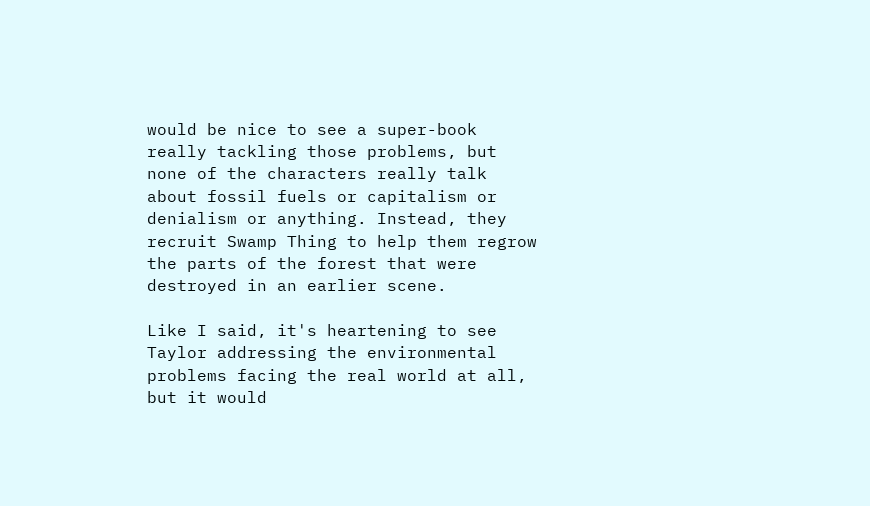would be nice to see a super-book really tackling those problems, but none of the characters really talk about fossil fuels or capitalism or denialism or anything. Instead, they recruit Swamp Thing to help them regrow the parts of the forest that were destroyed in an earlier scene.

Like I said, it's heartening to see Taylor addressing the environmental problems facing the real world at all, but it would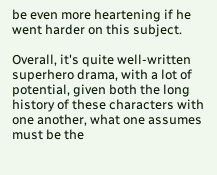be even more heartening if he went harder on this subject.

Overall, it's quite well-written superhero drama, with a lot of potential, given both the long history of these characters with one another, what one assumes must be the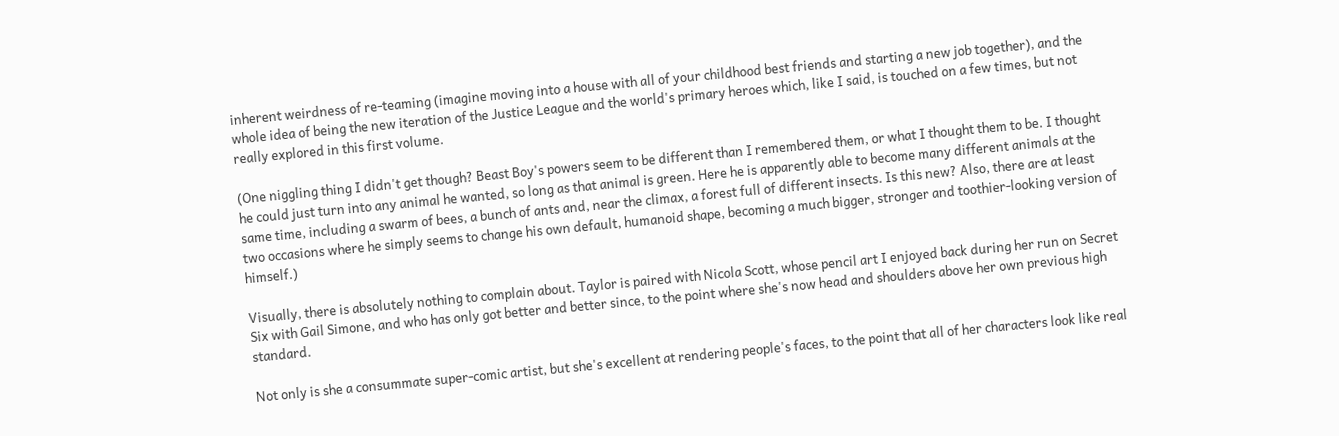inherent weirdness of re-teaming (imagine moving into a house with all of your childhood best friends and starting a new job together), and the whole idea of being the new iteration of the Justice League and the world's primary heroes which, like I said, is touched on a few times, but not really explored in this first volume.

(One niggling thing I didn't get though? Beast Boy's powers seem to be different than I remembered them, or what I thought them to be. I thought he could just turn into any animal he wanted, so long as that animal is green. Here he is apparently able to become many different animals at the same time, including a swarm of bees, a bunch of ants and, near the climax, a forest full of different insects. Is this new? Also, there are at least two occasions where he simply seems to change his own default, humanoid shape, becoming a much bigger, stronger and toothier-looking version of himself.)

Visually, there is absolutely nothing to complain about. Taylor is paired with Nicola Scott, whose pencil art I enjoyed back during her run on Secret Six with Gail Simone, and who has only got better and better since, to the point where she's now head and shoulders above her own previous high standard.

Not only is she a consummate super-comic artist, but she's excellent at rendering people's faces, to the point that all of her characters look like real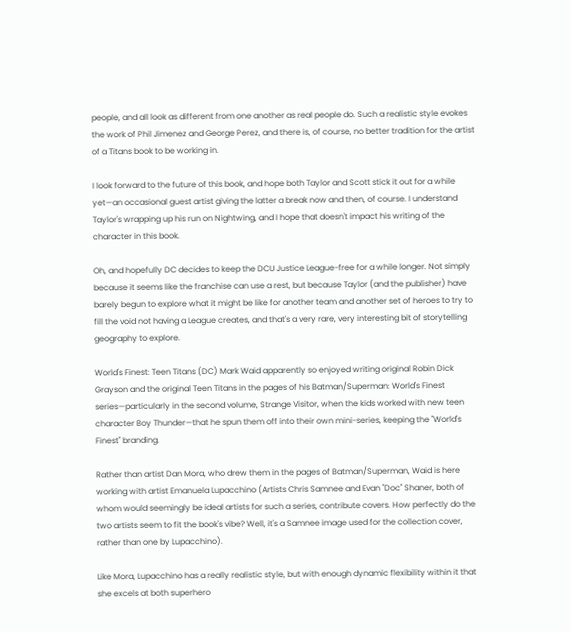people, and all look as different from one another as real people do. Such a realistic style evokes the work of Phil Jimenez and George Perez, and there is, of course, no better tradition for the artist of a Titans book to be working in.

I look forward to the future of this book, and hope both Taylor and Scott stick it out for a while yet—an occasional guest artist giving the latter a break now and then, of course. I understand Taylor's wrapping up his run on Nightwing, and I hope that doesn't impact his writing of the character in this book.

Oh, and hopefully DC decides to keep the DCU Justice League-free for a while longer. Not simply because it seems like the franchise can use a rest, but because Taylor (and the publisher) have barely begun to explore what it might be like for another team and another set of heroes to try to fill the void not having a League creates, and that's a very rare, very interesting bit of storytelling geography to explore.

World's Finest: Teen Titans (DC) Mark Waid apparently so enjoyed writing original Robin Dick Grayson and the original Teen Titans in the pages of his Batman/Superman: World's Finest series—particularly in the second volume, Strange Visitor, when the kids worked with new teen character Boy Thunder—that he spun them off into their own mini-series, keeping the "World's Finest" branding.

Rather than artist Dan Mora, who drew them in the pages of Batman/Superman, Waid is here working with artist Emanuela Lupacchino (Artists Chris Samnee and Evan "Doc" Shaner, both of whom would seemingly be ideal artists for such a series, contribute covers. How perfectly do the two artists seem to fit the book's vibe? Well, it's a Samnee image used for the collection cover, rather than one by Lupacchino).

Like Mora, Lupacchino has a really realistic style, but with enough dynamic flexibility within it that she excels at both superhero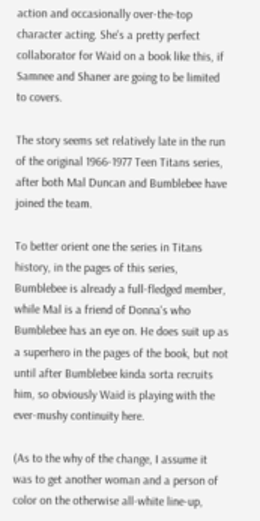action and occasionally over-the-top character acting. She's a pretty perfect collaborator for Waid on a book like this, if Samnee and Shaner are going to be limited to covers.

The story seems set relatively late in the run of the original 1966-1977 Teen Titans series, after both Mal Duncan and Bumblebee have joined the team.

To better orient one the series in Titans history, in the pages of this series, Bumblebee is already a full-fledged member, while Mal is a friend of Donna's who Bumblebee has an eye on. He does suit up as a superhero in the pages of the book, but not until after Bumblebee kinda sorta recruits him, so obviously Waid is playing with the ever-mushy continuity here.

(As to the why of the change, I assume it was to get another woman and a person of color on the otherwise all-white line-up,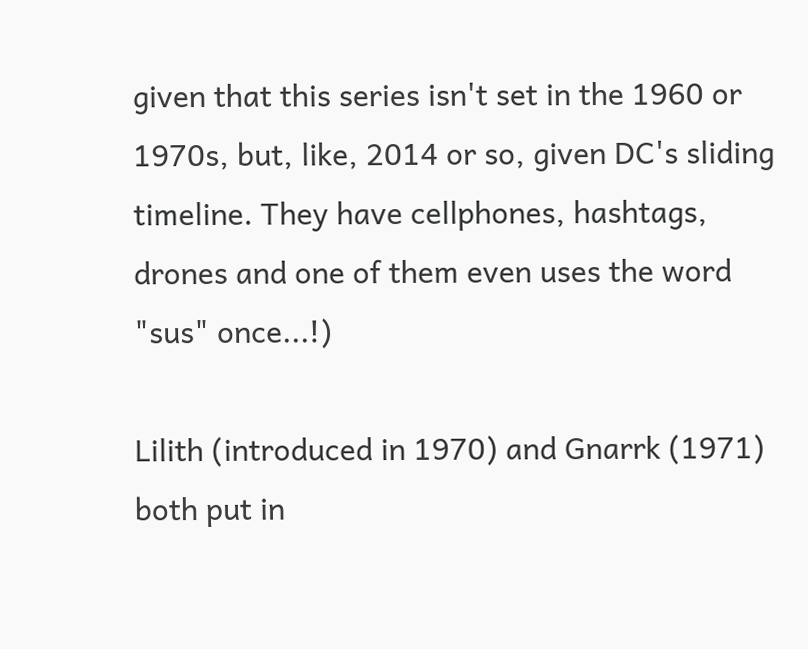given that this series isn't set in the 1960 or 1970s, but, like, 2014 or so, given DC's sliding timeline. They have cellphones, hashtags, drones and one of them even uses the word "sus" once...!)

Lilith (introduced in 1970) and Gnarrk (1971) both put in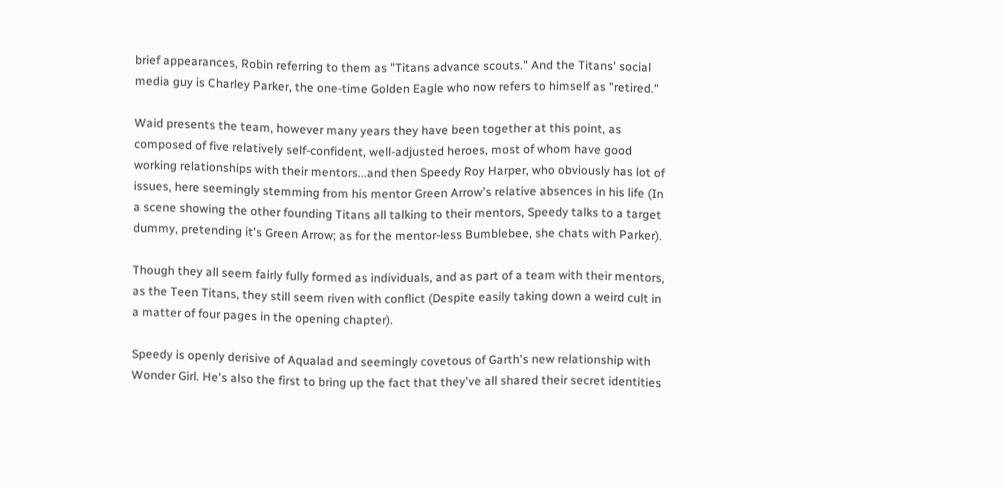brief appearances, Robin referring to them as "Titans advance scouts." And the Titans' social media guy is Charley Parker, the one-time Golden Eagle who now refers to himself as "retired."

Waid presents the team, however many years they have been together at this point, as composed of five relatively self-confident, well-adjusted heroes, most of whom have good working relationships with their mentors...and then Speedy Roy Harper, who obviously has lot of issues, here seemingly stemming from his mentor Green Arrow's relative absences in his life (In a scene showing the other founding Titans all talking to their mentors, Speedy talks to a target dummy, pretending it's Green Arrow; as for the mentor-less Bumblebee, she chats with Parker).

Though they all seem fairly fully formed as individuals, and as part of a team with their mentors, as the Teen Titans, they still seem riven with conflict (Despite easily taking down a weird cult in a matter of four pages in the opening chapter).

Speedy is openly derisive of Aqualad and seemingly covetous of Garth's new relationship with Wonder Girl. He's also the first to bring up the fact that they've all shared their secret identities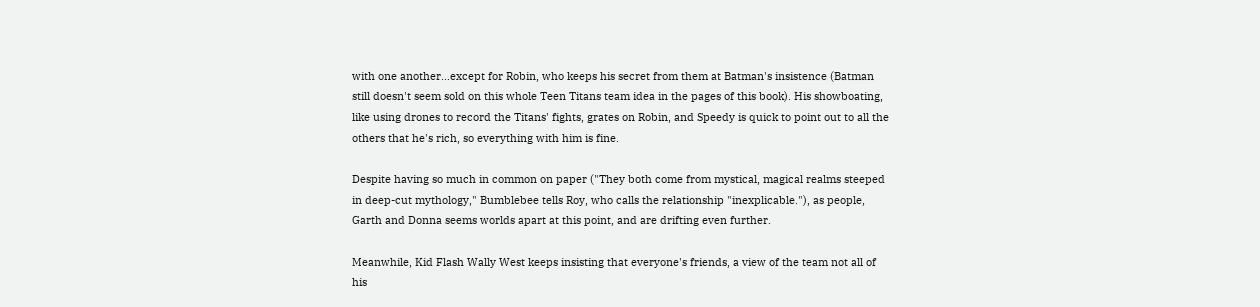with one another...except for Robin, who keeps his secret from them at Batman's insistence (Batman still doesn't seem sold on this whole Teen Titans team idea in the pages of this book). His showboating, like using drones to record the Titans' fights, grates on Robin, and Speedy is quick to point out to all the others that he's rich, so everything with him is fine.

Despite having so much in common on paper ("They both come from mystical, magical realms steeped in deep-cut mythology," Bumblebee tells Roy, who calls the relationship "inexplicable."), as people, Garth and Donna seems worlds apart at this point, and are drifting even further.

Meanwhile, Kid Flash Wally West keeps insisting that everyone's friends, a view of the team not all of his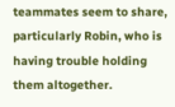teammates seem to share, particularly Robin, who is having trouble holding them altogether.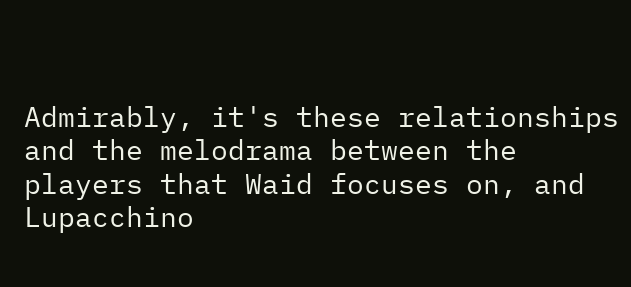Admirably, it's these relationships and the melodrama between the players that Waid focuses on, and Lupacchino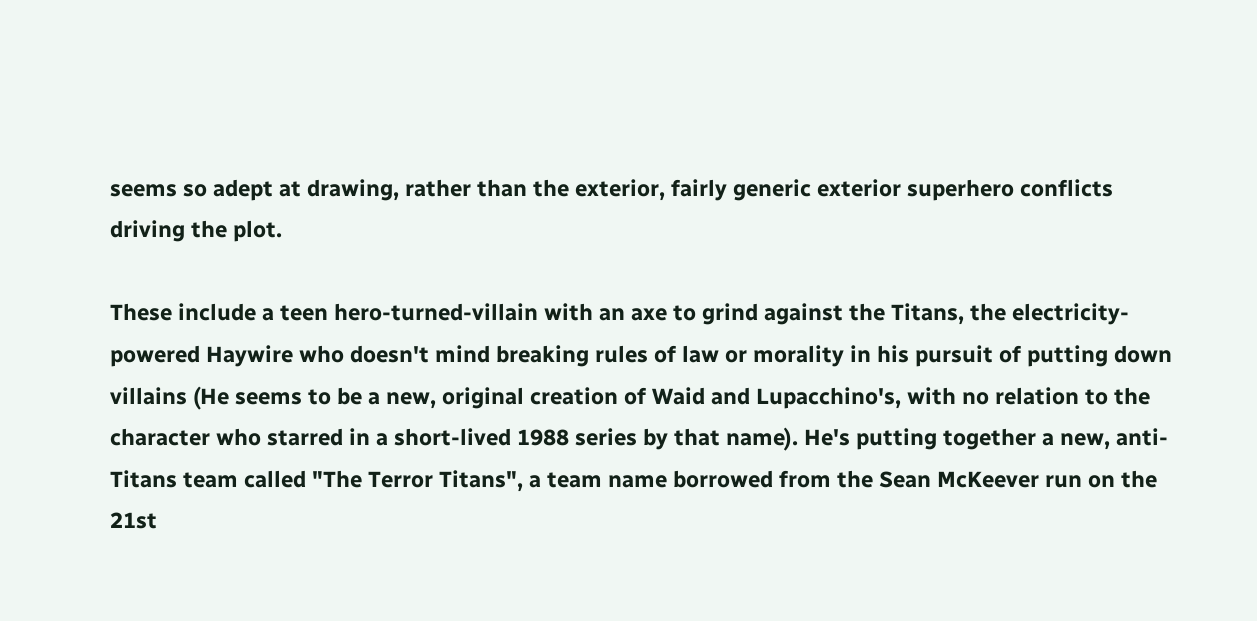seems so adept at drawing, rather than the exterior, fairly generic exterior superhero conflicts driving the plot.

These include a teen hero-turned-villain with an axe to grind against the Titans, the electricity-powered Haywire who doesn't mind breaking rules of law or morality in his pursuit of putting down villains (He seems to be a new, original creation of Waid and Lupacchino's, with no relation to the character who starred in a short-lived 1988 series by that name). He's putting together a new, anti-Titans team called "The Terror Titans", a team name borrowed from the Sean McKeever run on the 21st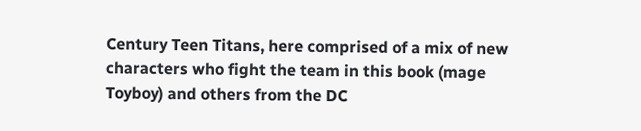Century Teen Titans, here comprised of a mix of new characters who fight the team in this book (mage Toyboy) and others from the DC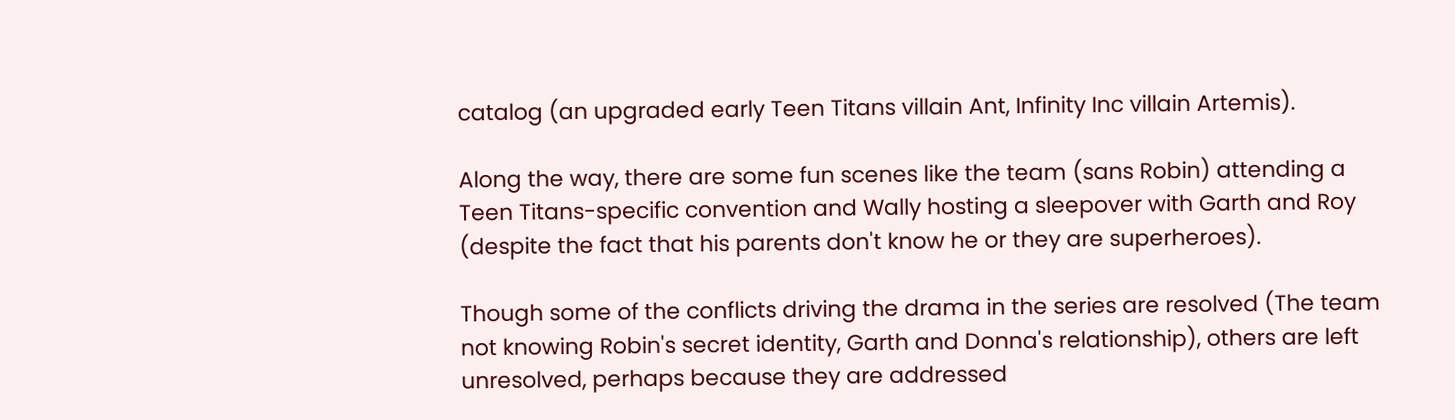catalog (an upgraded early Teen Titans villain Ant, Infinity Inc villain Artemis).

Along the way, there are some fun scenes like the team (sans Robin) attending a Teen Titans-specific convention and Wally hosting a sleepover with Garth and Roy (despite the fact that his parents don't know he or they are superheroes).

Though some of the conflicts driving the drama in the series are resolved (The team not knowing Robin's secret identity, Garth and Donna's relationship), others are left unresolved, perhaps because they are addressed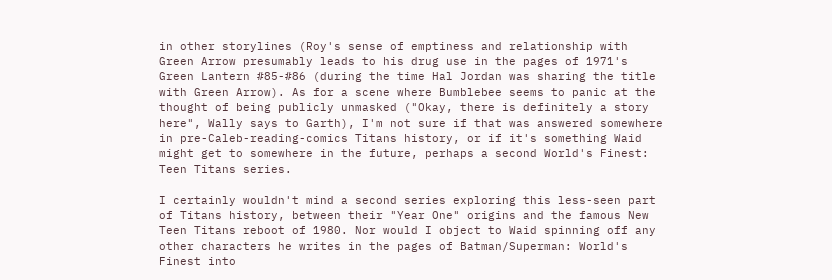in other storylines (Roy's sense of emptiness and relationship with Green Arrow presumably leads to his drug use in the pages of 1971's Green Lantern #85-#86 (during the time Hal Jordan was sharing the title with Green Arrow). As for a scene where Bumblebee seems to panic at the thought of being publicly unmasked ("Okay, there is definitely a story here", Wally says to Garth), I'm not sure if that was answered somewhere in pre-Caleb-reading-comics Titans history, or if it's something Waid might get to somewhere in the future, perhaps a second World's Finest: Teen Titans series.

I certainly wouldn't mind a second series exploring this less-seen part of Titans history, between their "Year One" origins and the famous New Teen Titans reboot of 1980. Nor would I object to Waid spinning off any other characters he writes in the pages of Batman/Superman: World's Finest into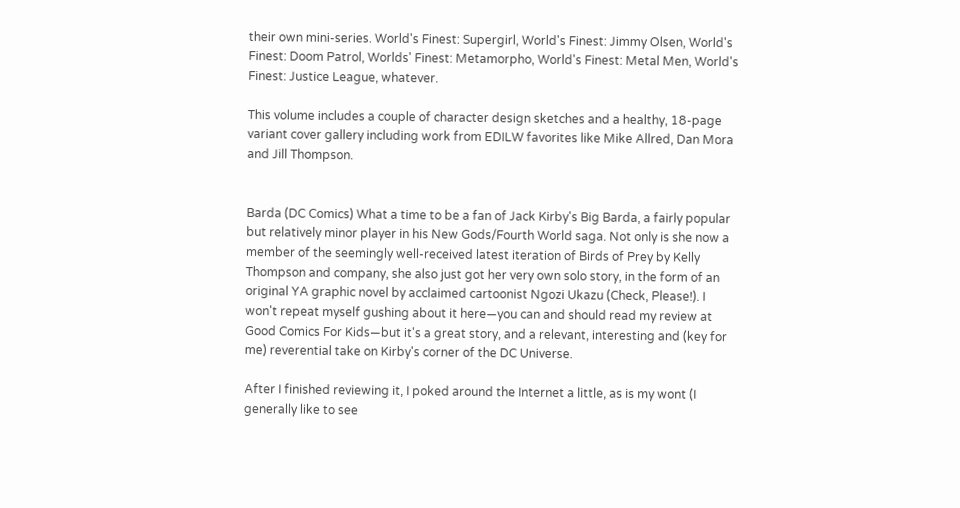their own mini-series. World's Finest: Supergirl, World's Finest: Jimmy Olsen, World's Finest: Doom Patrol, Worlds' Finest: Metamorpho, World's Finest: Metal Men, World's Finest: Justice League, whatever.

This volume includes a couple of character design sketches and a healthy, 18-page variant cover gallery including work from EDILW favorites like Mike Allred, Dan Mora and Jill Thompson.


Barda (DC Comics) What a time to be a fan of Jack Kirby's Big Barda, a fairly popular but relatively minor player in his New Gods/Fourth World saga. Not only is she now a member of the seemingly well-received latest iteration of Birds of Prey by Kelly Thompson and company, she also just got her very own solo story, in the form of an original YA graphic novel by acclaimed cartoonist Ngozi Ukazu (Check, Please!). I won't repeat myself gushing about it here—you can and should read my review at Good Comics For Kids—but it's a great story, and a relevant, interesting and (key for me) reverential take on Kirby's corner of the DC Universe.

After I finished reviewing it, I poked around the Internet a little, as is my wont (I generally like to see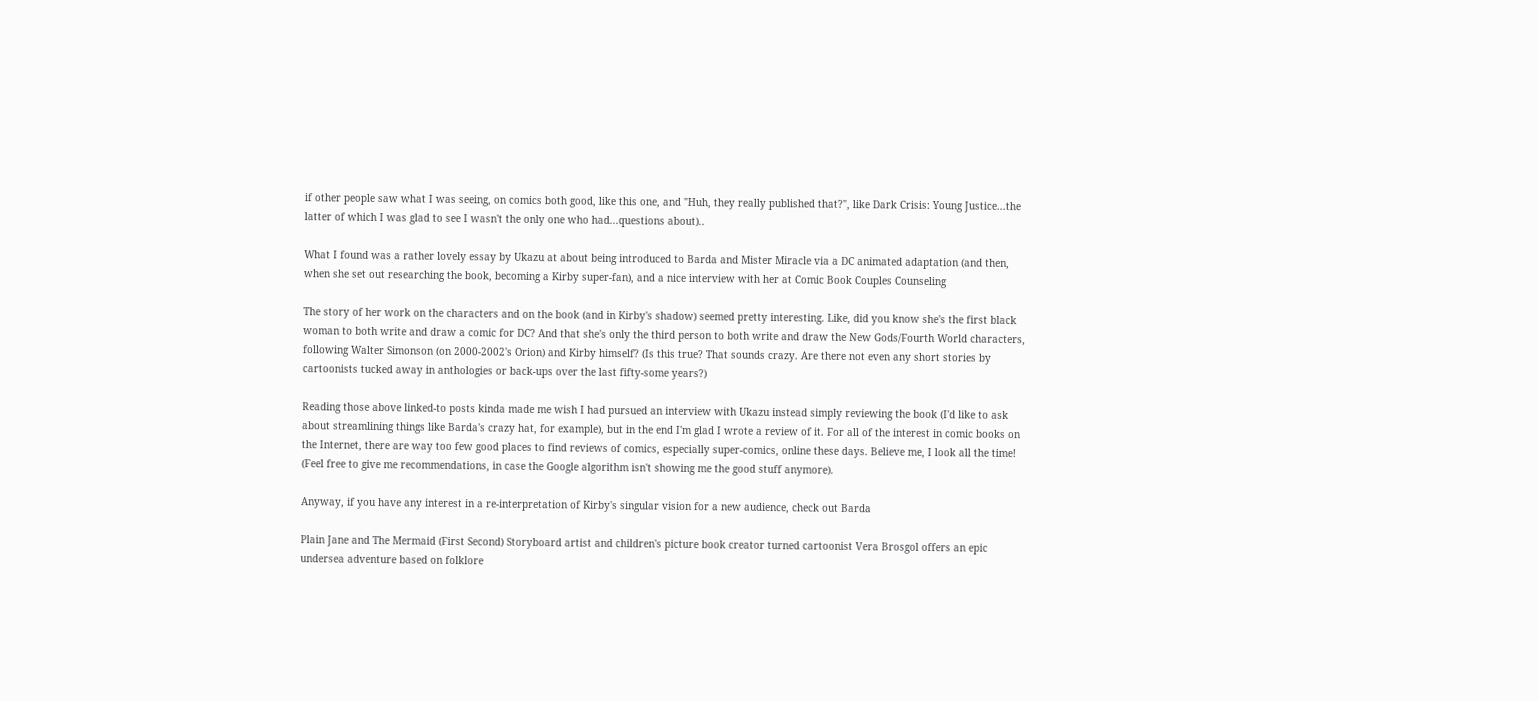if other people saw what I was seeing, on comics both good, like this one, and "Huh, they really published that?", like Dark Crisis: Young Justice...the latter of which I was glad to see I wasn't the only one who had...questions about)..

What I found was a rather lovely essay by Ukazu at about being introduced to Barda and Mister Miracle via a DC animated adaptation (and then, when she set out researching the book, becoming a Kirby super-fan), and a nice interview with her at Comic Book Couples Counseling

The story of her work on the characters and on the book (and in Kirby's shadow) seemed pretty interesting. Like, did you know she's the first black woman to both write and draw a comic for DC? And that she's only the third person to both write and draw the New Gods/Fourth World characters, following Walter Simonson (on 2000-2002's Orion) and Kirby himself? (Is this true? That sounds crazy. Are there not even any short stories by cartoonists tucked away in anthologies or back-ups over the last fifty-some years?)

Reading those above linked-to posts kinda made me wish I had pursued an interview with Ukazu instead simply reviewing the book (I'd like to ask about streamlining things like Barda's crazy hat, for example), but in the end I'm glad I wrote a review of it. For all of the interest in comic books on the Internet, there are way too few good places to find reviews of comics, especially super-comics, online these days. Believe me, I look all the time! (Feel free to give me recommendations, in case the Google algorithm isn't showing me the good stuff anymore).

Anyway, if you have any interest in a re-interpretation of Kirby's singular vision for a new audience, check out Barda

Plain Jane and The Mermaid (First Second) Storyboard artist and children's picture book creator turned cartoonist Vera Brosgol offers an epic undersea adventure based on folklore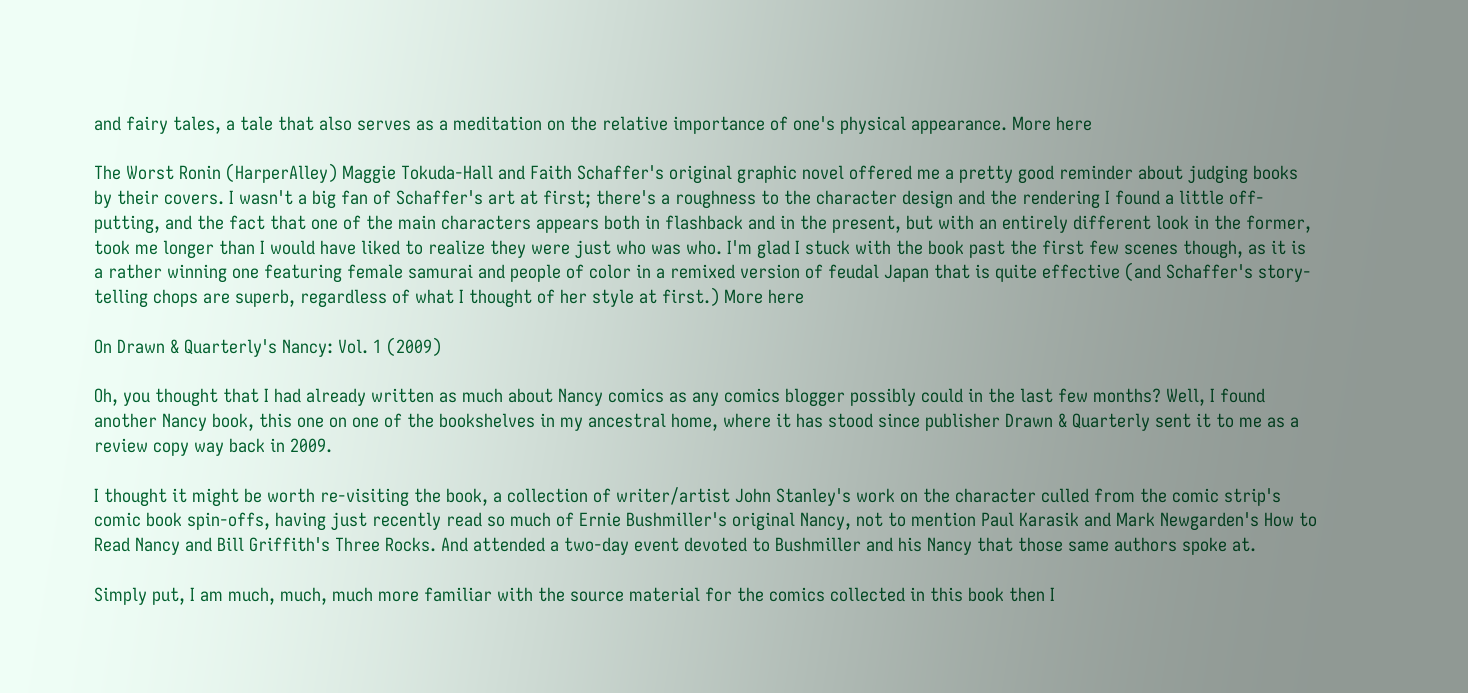and fairy tales, a tale that also serves as a meditation on the relative importance of one's physical appearance. More here

The Worst Ronin (HarperAlley) Maggie Tokuda-Hall and Faith Schaffer's original graphic novel offered me a pretty good reminder about judging books by their covers. I wasn't a big fan of Schaffer's art at first; there's a roughness to the character design and the rendering I found a little off-putting, and the fact that one of the main characters appears both in flashback and in the present, but with an entirely different look in the former, took me longer than I would have liked to realize they were just who was who. I'm glad I stuck with the book past the first few scenes though, as it is a rather winning one featuring female samurai and people of color in a remixed version of feudal Japan that is quite effective (and Schaffer's story-telling chops are superb, regardless of what I thought of her style at first.) More here

On Drawn & Quarterly's Nancy: Vol. 1 (2009)

Oh, you thought that I had already written as much about Nancy comics as any comics blogger possibly could in the last few months? Well, I found another Nancy book, this one on one of the bookshelves in my ancestral home, where it has stood since publisher Drawn & Quarterly sent it to me as a review copy way back in 2009.

I thought it might be worth re-visiting the book, a collection of writer/artist John Stanley's work on the character culled from the comic strip's comic book spin-offs, having just recently read so much of Ernie Bushmiller's original Nancy, not to mention Paul Karasik and Mark Newgarden's How to Read Nancy and Bill Griffith's Three Rocks. And attended a two-day event devoted to Bushmiller and his Nancy that those same authors spoke at.

Simply put, I am much, much, much more familiar with the source material for the comics collected in this book then I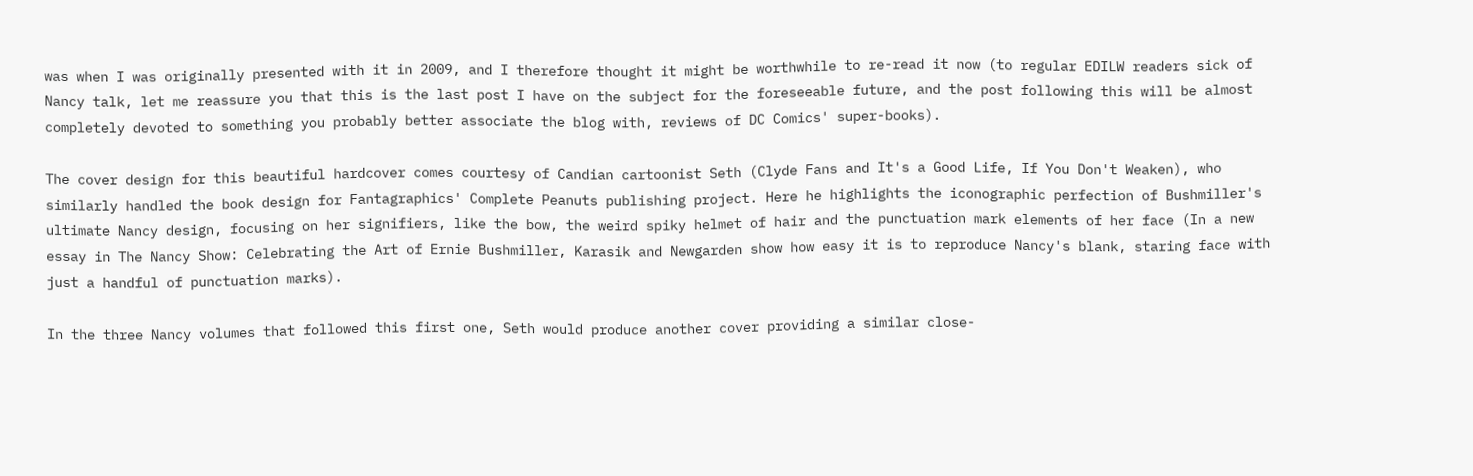was when I was originally presented with it in 2009, and I therefore thought it might be worthwhile to re-read it now (to regular EDILW readers sick of Nancy talk, let me reassure you that this is the last post I have on the subject for the foreseeable future, and the post following this will be almost completely devoted to something you probably better associate the blog with, reviews of DC Comics' super-books).

The cover design for this beautiful hardcover comes courtesy of Candian cartoonist Seth (Clyde Fans and It's a Good Life, If You Don't Weaken), who similarly handled the book design for Fantagraphics' Complete Peanuts publishing project. Here he highlights the iconographic perfection of Bushmiller's ultimate Nancy design, focusing on her signifiers, like the bow, the weird spiky helmet of hair and the punctuation mark elements of her face (In a new essay in The Nancy Show: Celebrating the Art of Ernie Bushmiller, Karasik and Newgarden show how easy it is to reproduce Nancy's blank, staring face with just a handful of punctuation marks).

In the three Nancy volumes that followed this first one, Seth would produce another cover providing a similar close-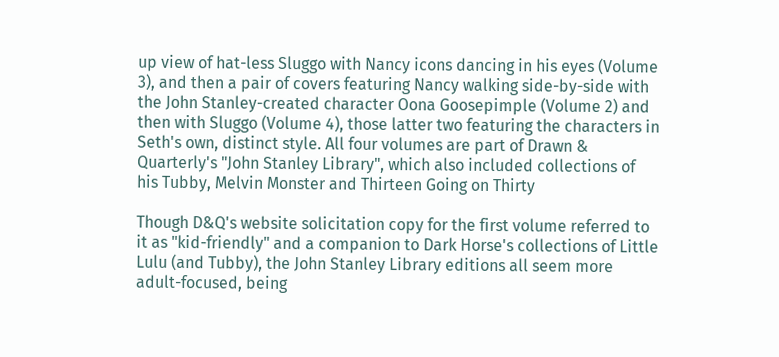up view of hat-less Sluggo with Nancy icons dancing in his eyes (Volume 3), and then a pair of covers featuring Nancy walking side-by-side with the John Stanley-created character Oona Goosepimple (Volume 2) and then with Sluggo (Volume 4), those latter two featuring the characters in Seth's own, distinct style. All four volumes are part of Drawn & Quarterly's "John Stanley Library", which also included collections of his Tubby, Melvin Monster and Thirteen Going on Thirty

Though D&Q's website solicitation copy for the first volume referred to it as "kid-friendly" and a companion to Dark Horse's collections of Little Lulu (and Tubby), the John Stanley Library editions all seem more adult-focused, being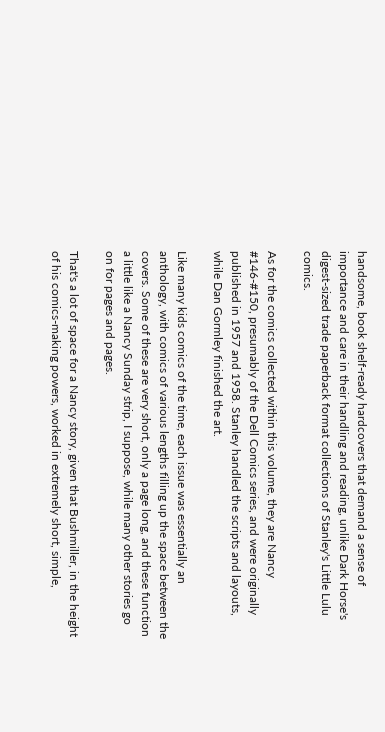handsome, book shelf-ready hardcovers that demand a sense of importance and care in their handling and reading, unlike Dark Horse's digest-sized trade paperback format collections of Stanley's Little Lulu comics.

As for the comics collected within this volume, they are Nancy #146-#150, presumably of the Dell Comics series, and were originally published in 1957 and 1958. Stanley handled the scripts and layouts, while Dan Gormley finished the art.

Like many kids comics of the time, each issue was essentially an anthology, with comics of various lengths filling up the space between the covers. Some of these are very short, only a page long, and these function a little like a Nancy Sunday strip, I suppose, while many other stories go on for pages and pages.

That's a lot of space for a Nancy story, given that Bushmiller, in the height of his comics-making powers, worked in extremely short, simple,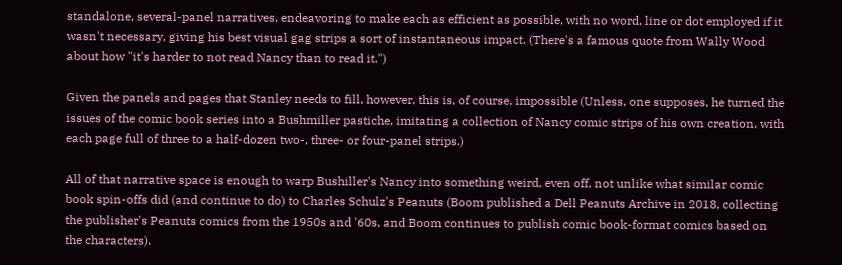standalone, several-panel narratives, endeavoring to make each as efficient as possible, with no word, line or dot employed if it wasn't necessary, giving his best visual gag strips a sort of instantaneous impact. (There's a famous quote from Wally Wood about how "it's harder to not read Nancy than to read it.")

Given the panels and pages that Stanley needs to fill, however, this is, of course, impossible (Unless, one supposes, he turned the issues of the comic book series into a Bushmiller pastiche, imitating a collection of Nancy comic strips of his own creation, with each page full of three to a half-dozen two-, three- or four-panel strips.)

All of that narrative space is enough to warp Bushiller's Nancy into something weird, even off, not unlike what similar comic book spin-offs did (and continue to do) to Charles Schulz's Peanuts (Boom published a Dell Peanuts Archive in 2018, collecting the publisher's Peanuts comics from the 1950s and '60s, and Boom continues to publish comic book-format comics based on the characters).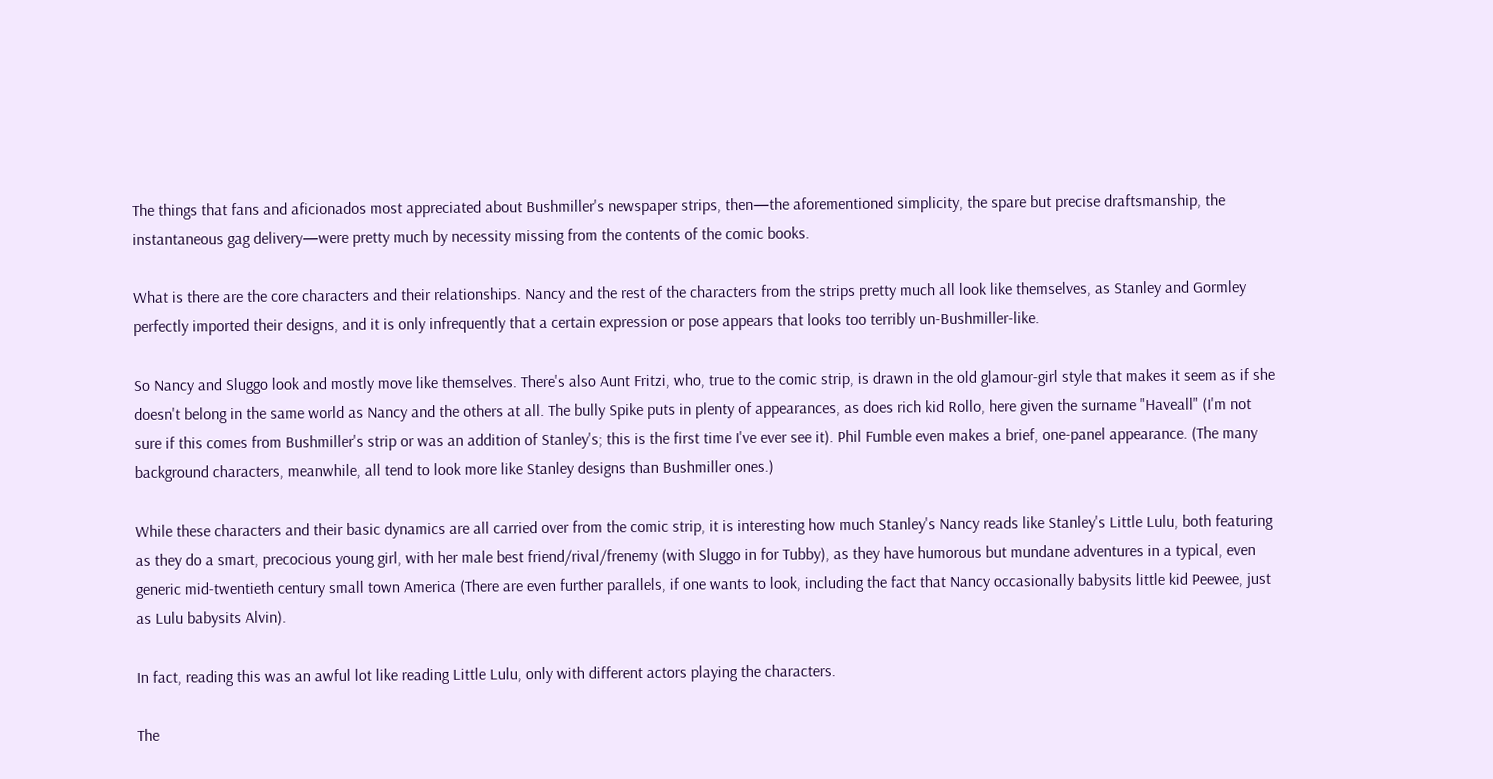The things that fans and aficionados most appreciated about Bushmiller's newspaper strips, then—the aforementioned simplicity, the spare but precise draftsmanship, the instantaneous gag delivery—were pretty much by necessity missing from the contents of the comic books.

What is there are the core characters and their relationships. Nancy and the rest of the characters from the strips pretty much all look like themselves, as Stanley and Gormley perfectly imported their designs, and it is only infrequently that a certain expression or pose appears that looks too terribly un-Bushmiller-like.

So Nancy and Sluggo look and mostly move like themselves. There's also Aunt Fritzi, who, true to the comic strip, is drawn in the old glamour-girl style that makes it seem as if she doesn't belong in the same world as Nancy and the others at all. The bully Spike puts in plenty of appearances, as does rich kid Rollo, here given the surname "Haveall" (I'm not sure if this comes from Bushmiller's strip or was an addition of Stanley's; this is the first time I've ever see it). Phil Fumble even makes a brief, one-panel appearance. (The many background characters, meanwhile, all tend to look more like Stanley designs than Bushmiller ones.)

While these characters and their basic dynamics are all carried over from the comic strip, it is interesting how much Stanley's Nancy reads like Stanley's Little Lulu, both featuring as they do a smart, precocious young girl, with her male best friend/rival/frenemy (with Sluggo in for Tubby), as they have humorous but mundane adventures in a typical, even generic mid-twentieth century small town America (There are even further parallels, if one wants to look, including the fact that Nancy occasionally babysits little kid Peewee, just as Lulu babysits Alvin).

In fact, reading this was an awful lot like reading Little Lulu, only with different actors playing the characters.

The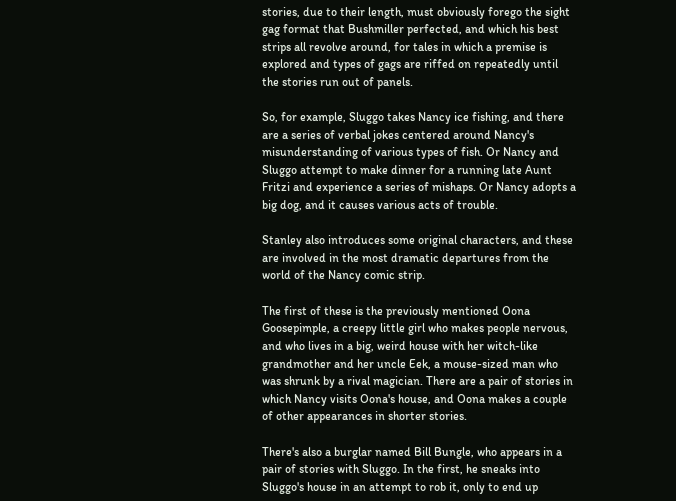stories, due to their length, must obviously forego the sight gag format that Bushmiller perfected, and which his best strips all revolve around, for tales in which a premise is explored and types of gags are riffed on repeatedly until the stories run out of panels.

So, for example, Sluggo takes Nancy ice fishing, and there are a series of verbal jokes centered around Nancy's misunderstanding of various types of fish. Or Nancy and Sluggo attempt to make dinner for a running late Aunt Fritzi and experience a series of mishaps. Or Nancy adopts a big dog, and it causes various acts of trouble.

Stanley also introduces some original characters, and these are involved in the most dramatic departures from the world of the Nancy comic strip.

The first of these is the previously mentioned Oona Goosepimple, a creepy little girl who makes people nervous, and who lives in a big, weird house with her witch-like grandmother and her uncle Eek, a mouse-sized man who was shrunk by a rival magician. There are a pair of stories in which Nancy visits Oona's house, and Oona makes a couple of other appearances in shorter stories.

There's also a burglar named Bill Bungle, who appears in a pair of stories with Sluggo. In the first, he sneaks into Sluggo's house in an attempt to rob it, only to end up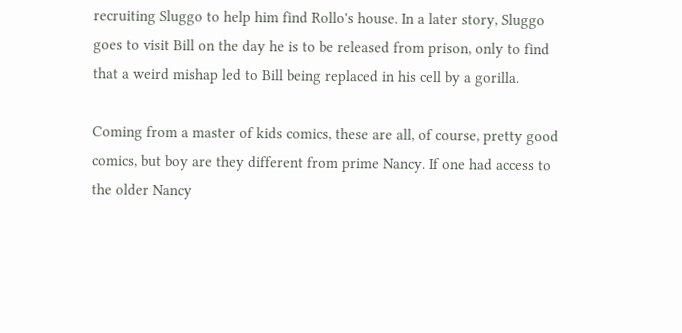recruiting Sluggo to help him find Rollo's house. In a later story, Sluggo goes to visit Bill on the day he is to be released from prison, only to find that a weird mishap led to Bill being replaced in his cell by a gorilla.

Coming from a master of kids comics, these are all, of course, pretty good comics, but boy are they different from prime Nancy. If one had access to the older Nancy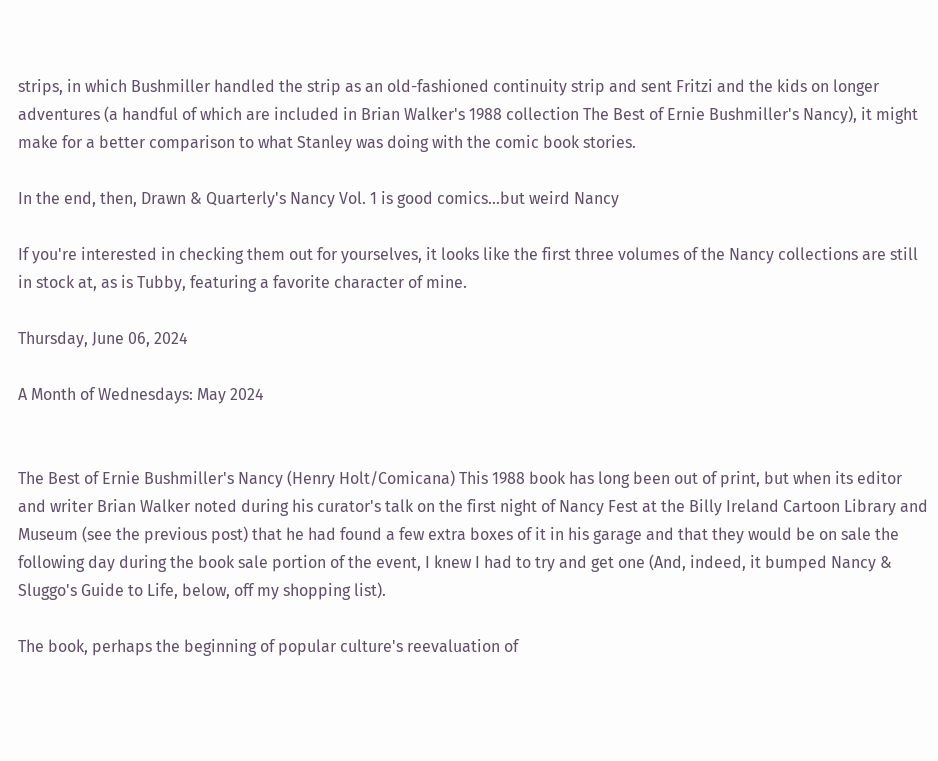strips, in which Bushmiller handled the strip as an old-fashioned continuity strip and sent Fritzi and the kids on longer adventures (a handful of which are included in Brian Walker's 1988 collection The Best of Ernie Bushmiller's Nancy), it might make for a better comparison to what Stanley was doing with the comic book stories.

In the end, then, Drawn & Quarterly's Nancy Vol. 1 is good comics...but weird Nancy

If you're interested in checking them out for yourselves, it looks like the first three volumes of the Nancy collections are still in stock at, as is Tubby, featuring a favorite character of mine.

Thursday, June 06, 2024

A Month of Wednesdays: May 2024


The Best of Ernie Bushmiller's Nancy (Henry Holt/Comicana) This 1988 book has long been out of print, but when its editor and writer Brian Walker noted during his curator's talk on the first night of Nancy Fest at the Billy Ireland Cartoon Library and Museum (see the previous post) that he had found a few extra boxes of it in his garage and that they would be on sale the following day during the book sale portion of the event, I knew I had to try and get one (And, indeed, it bumped Nancy & Sluggo's Guide to Life, below, off my shopping list).

The book, perhaps the beginning of popular culture's reevaluation of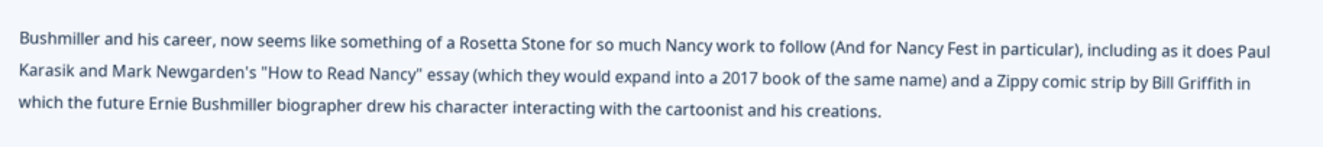Bushmiller and his career, now seems like something of a Rosetta Stone for so much Nancy work to follow (And for Nancy Fest in particular), including as it does Paul Karasik and Mark Newgarden's "How to Read Nancy" essay (which they would expand into a 2017 book of the same name) and a Zippy comic strip by Bill Griffith in which the future Ernie Bushmiller biographer drew his character interacting with the cartoonist and his creations.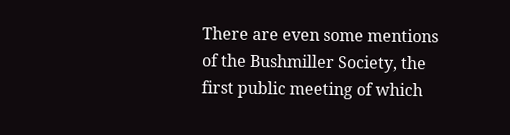There are even some mentions of the Bushmiller Society, the first public meeting of which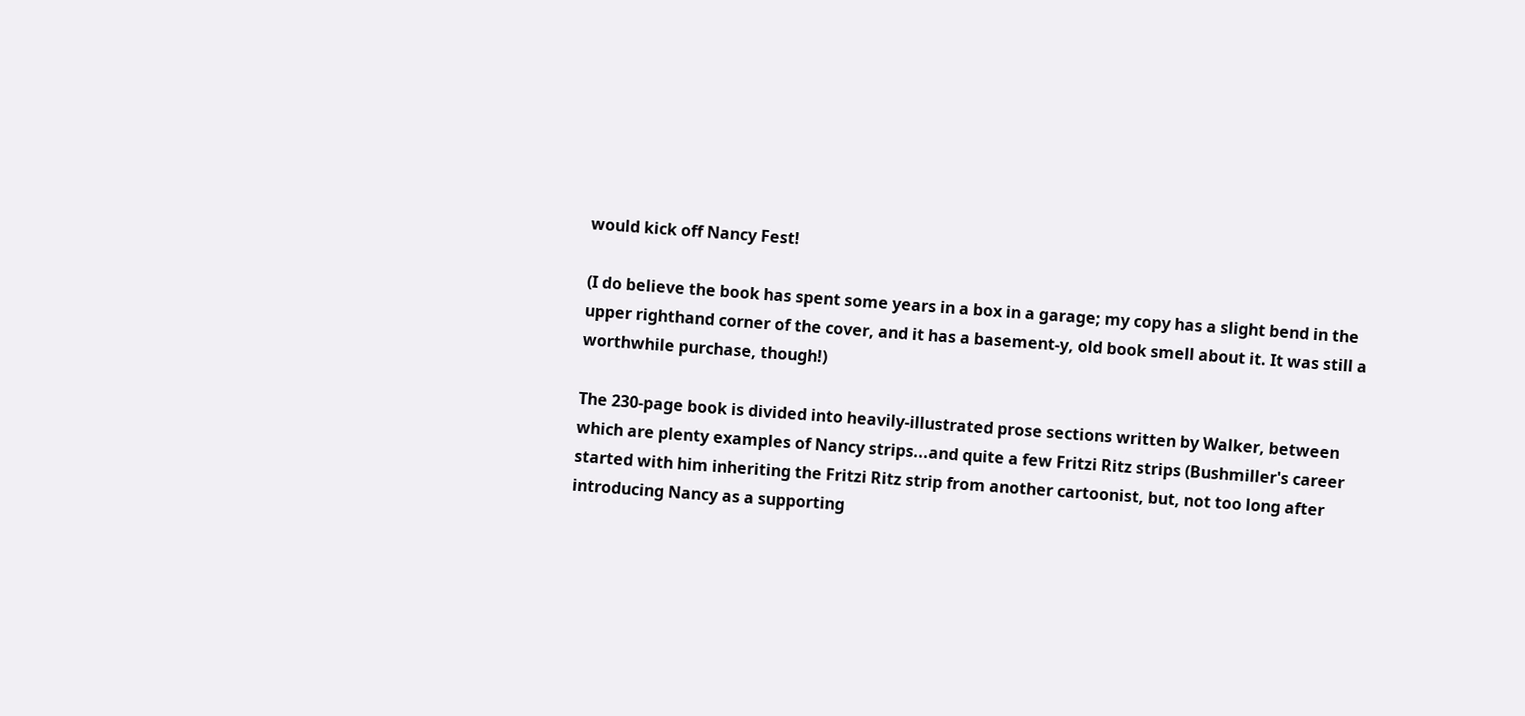would kick off Nancy Fest!

(I do believe the book has spent some years in a box in a garage; my copy has a slight bend in the upper righthand corner of the cover, and it has a basement-y, old book smell about it. It was still a worthwhile purchase, though!)

The 230-page book is divided into heavily-illustrated prose sections written by Walker, between which are plenty examples of Nancy strips...and quite a few Fritzi Ritz strips (Bushmiller's career started with him inheriting the Fritzi Ritz strip from another cartoonist, but, not too long after introducing Nancy as a supporting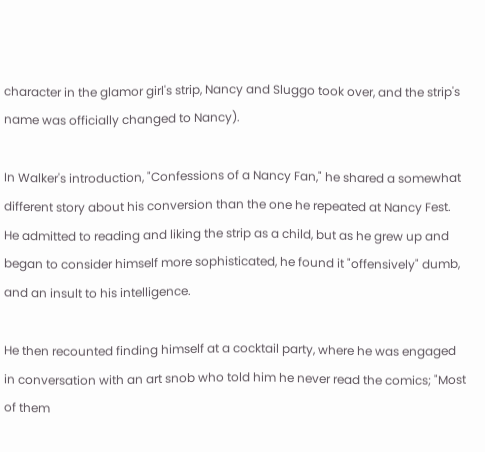character in the glamor girl's strip, Nancy and Sluggo took over, and the strip's name was officially changed to Nancy).

In Walker's introduction, "Confessions of a Nancy Fan," he shared a somewhat different story about his conversion than the one he repeated at Nancy Fest. He admitted to reading and liking the strip as a child, but as he grew up and began to consider himself more sophisticated, he found it "offensively" dumb, and an insult to his intelligence.

He then recounted finding himself at a cocktail party, where he was engaged in conversation with an art snob who told him he never read the comics; "Most of them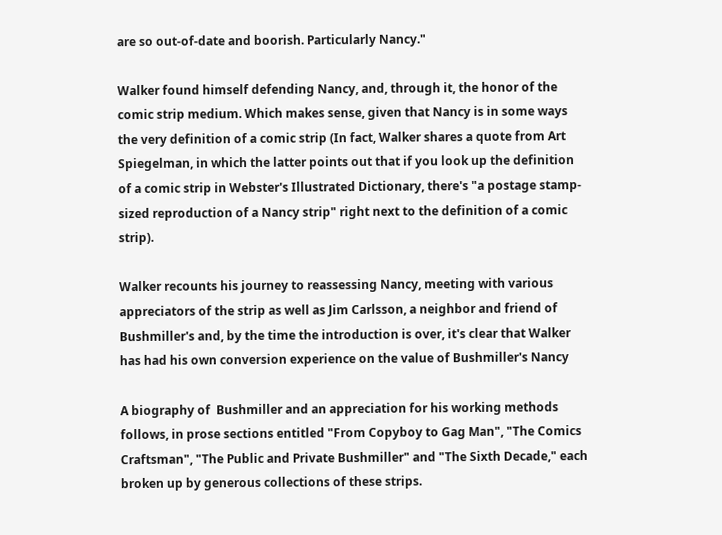are so out-of-date and boorish. Particularly Nancy."

Walker found himself defending Nancy, and, through it, the honor of the comic strip medium. Which makes sense, given that Nancy is in some ways the very definition of a comic strip (In fact, Walker shares a quote from Art Spiegelman, in which the latter points out that if you look up the definition of a comic strip in Webster's Illustrated Dictionary, there's "a postage stamp-sized reproduction of a Nancy strip" right next to the definition of a comic strip).

Walker recounts his journey to reassessing Nancy, meeting with various appreciators of the strip as well as Jim Carlsson, a neighbor and friend of Bushmiller's and, by the time the introduction is over, it's clear that Walker has had his own conversion experience on the value of Bushmiller's Nancy

A biography of  Bushmiller and an appreciation for his working methods follows, in prose sections entitled "From Copyboy to Gag Man", "The Comics Craftsman", "The Public and Private Bushmiller" and "The Sixth Decade," each broken up by generous collections of these strips.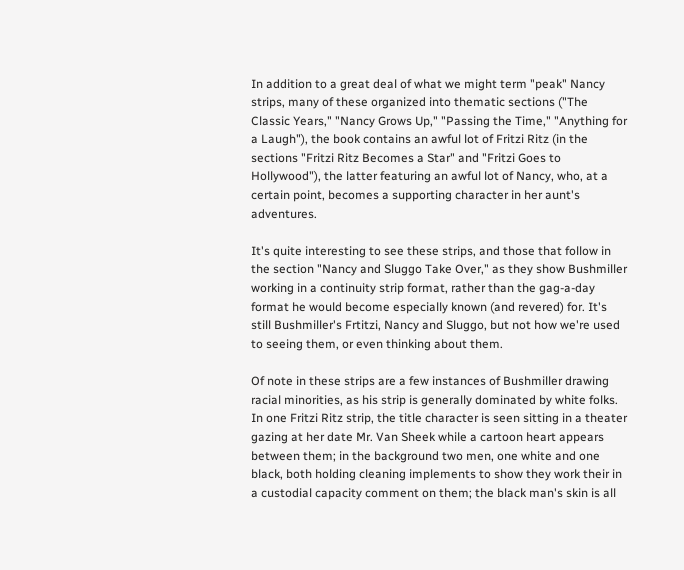In addition to a great deal of what we might term "peak" Nancy strips, many of these organized into thematic sections ("The Classic Years," "Nancy Grows Up," "Passing the Time," "Anything for a Laugh"), the book contains an awful lot of Fritzi Ritz (in the sections "Fritzi Ritz Becomes a Star" and "Fritzi Goes to Hollywood"), the latter featuring an awful lot of Nancy, who, at a certain point, becomes a supporting character in her aunt's adventures.

It's quite interesting to see these strips, and those that follow in the section "Nancy and Sluggo Take Over," as they show Bushmiller working in a continuity strip format, rather than the gag-a-day format he would become especially known (and revered) for. It's still Bushmiller's Frtitzi, Nancy and Sluggo, but not how we're used to seeing them, or even thinking about them.

Of note in these strips are a few instances of Bushmiller drawing racial minorities, as his strip is generally dominated by white folks. In one Fritzi Ritz strip, the title character is seen sitting in a theater gazing at her date Mr. Van Sheek while a cartoon heart appears between them; in the background two men, one white and one black, both holding cleaning implements to show they work their in a custodial capacity comment on them; the black man's skin is all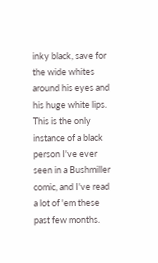inky black, save for the wide whites around his eyes and his huge white lips. This is the only instance of a black person I've ever seen in a Bushmiller comic, and I've read a lot of 'em these past few months.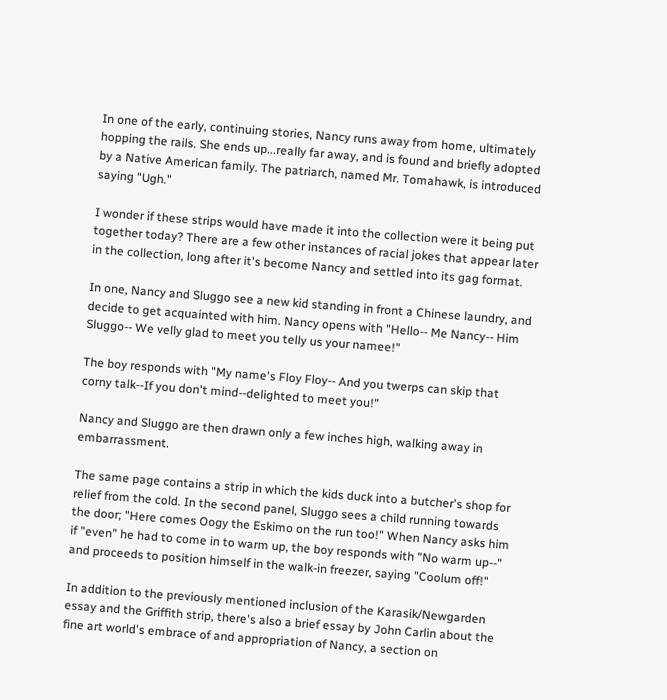In one of the early, continuing stories, Nancy runs away from home, ultimately hopping the rails. She ends up...really far away, and is found and briefly adopted by a Native American family. The patriarch, named Mr. Tomahawk, is introduced saying "Ugh."

I wonder if these strips would have made it into the collection were it being put together today? There are a few other instances of racial jokes that appear later in the collection, long after it's become Nancy and settled into its gag format.

In one, Nancy and Sluggo see a new kid standing in front a Chinese laundry, and decide to get acquainted with him. Nancy opens with "Hello-- Me Nancy-- Him Sluggo-- We velly glad to meet you telly us your namee!"

The boy responds with "My name's Floy Floy-- And you twerps can skip that corny talk--If you don't mind--delighted to meet you!"

Nancy and Sluggo are then drawn only a few inches high, walking away in embarrassment.

The same page contains a strip in which the kids duck into a butcher's shop for relief from the cold. In the second panel, Sluggo sees a child running towards the door; "Here comes Oogy the Eskimo on the run too!" When Nancy asks him if "even" he had to come in to warm up, the boy responds with "No warm up--" and proceeds to position himself in the walk-in freezer, saying "Coolum off!"

In addition to the previously mentioned inclusion of the Karasik/Newgarden essay and the Griffith strip, there's also a brief essay by John Carlin about the fine art world's embrace of and appropriation of Nancy, a section on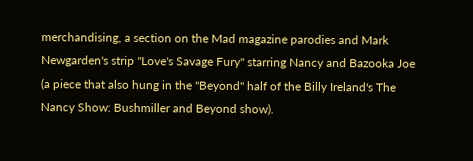merchandising, a section on the Mad magazine parodies and Mark Newgarden's strip "Love's Savage Fury" starring Nancy and Bazooka Joe (a piece that also hung in the "Beyond" half of the Billy Ireland's The Nancy Show: Bushmiller and Beyond show).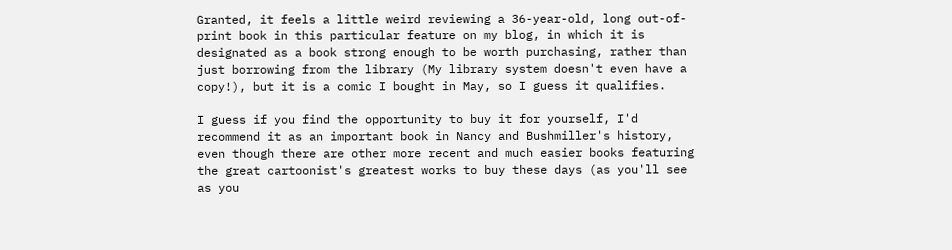Granted, it feels a little weird reviewing a 36-year-old, long out-of-print book in this particular feature on my blog, in which it is designated as a book strong enough to be worth purchasing, rather than just borrowing from the library (My library system doesn't even have a copy!), but it is a comic I bought in May, so I guess it qualifies.

I guess if you find the opportunity to buy it for yourself, I'd recommend it as an important book in Nancy and Bushmiller's history, even though there are other more recent and much easier books featuring the great cartoonist's greatest works to buy these days (as you'll see as you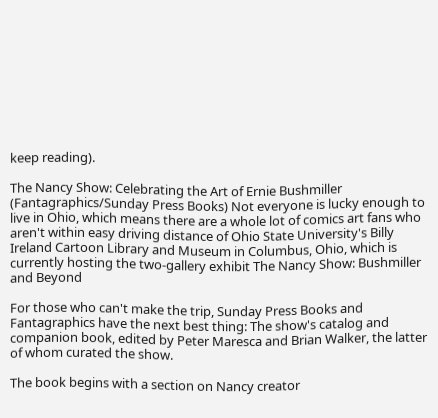keep reading).

The Nancy Show: Celebrating the Art of Ernie Bushmiller (Fantagraphics/Sunday Press Books) Not everyone is lucky enough to live in Ohio, which means there are a whole lot of comics art fans who aren't within easy driving distance of Ohio State University's Billy Ireland Cartoon Library and Museum in Columbus, Ohio, which is currently hosting the two-gallery exhibit The Nancy Show: Bushmiller and Beyond

For those who can't make the trip, Sunday Press Books and Fantagraphics have the next best thing: The show's catalog and companion book, edited by Peter Maresca and Brian Walker, the latter of whom curated the show.

The book begins with a section on Nancy creator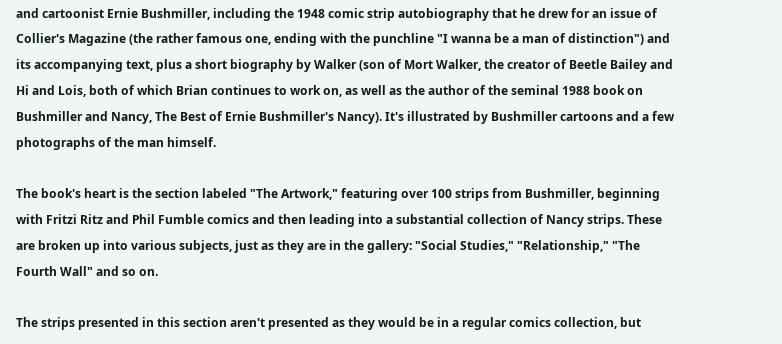and cartoonist Ernie Bushmiller, including the 1948 comic strip autobiography that he drew for an issue of Collier's Magazine (the rather famous one, ending with the punchline "I wanna be a man of distinction") and its accompanying text, plus a short biography by Walker (son of Mort Walker, the creator of Beetle Bailey and Hi and Lois, both of which Brian continues to work on, as well as the author of the seminal 1988 book on Bushmiller and Nancy, The Best of Ernie Bushmiller's Nancy). It's illustrated by Bushmiller cartoons and a few photographs of the man himself.

The book's heart is the section labeled "The Artwork," featuring over 100 strips from Bushmiller, beginning with Fritzi Ritz and Phil Fumble comics and then leading into a substantial collection of Nancy strips. These are broken up into various subjects, just as they are in the gallery: "Social Studies," "Relationship," "The Fourth Wall" and so on.

The strips presented in this section aren't presented as they would be in a regular comics collection, but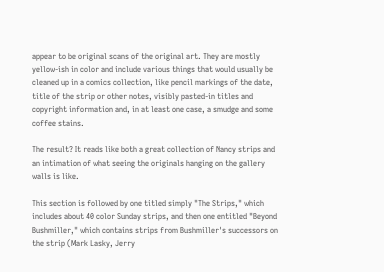appear to be original scans of the original art. They are mostly yellow-ish in color and include various things that would usually be cleaned up in a comics collection, like pencil markings of the date, title of the strip or other notes, visibly pasted-in titles and copyright information and, in at least one case, a smudge and some coffee stains.

The result? It reads like both a great collection of Nancy strips and an intimation of what seeing the originals hanging on the gallery walls is like.

This section is followed by one titled simply "The Strips," which includes about 40 color Sunday strips, and then one entitled "Beyond Bushmiller," which contains strips from Bushmiller's successors on the strip (Mark Lasky, Jerry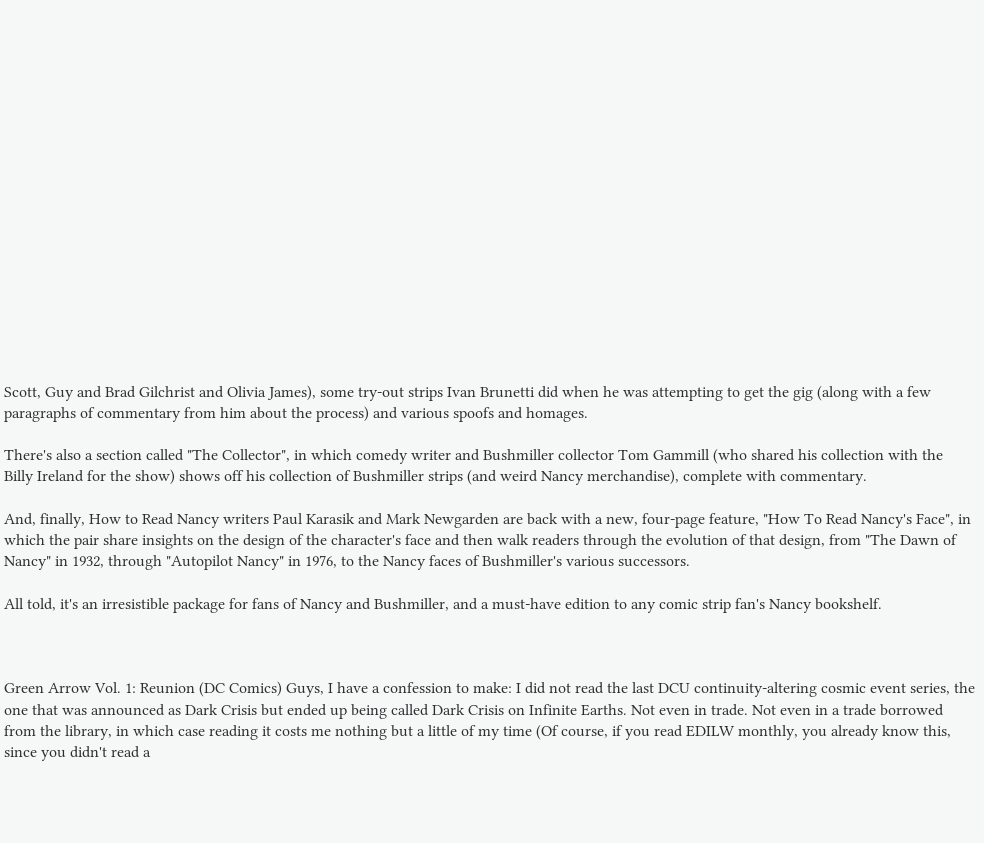Scott, Guy and Brad Gilchrist and Olivia James), some try-out strips Ivan Brunetti did when he was attempting to get the gig (along with a few paragraphs of commentary from him about the process) and various spoofs and homages.

There's also a section called "The Collector", in which comedy writer and Bushmiller collector Tom Gammill (who shared his collection with the Billy Ireland for the show) shows off his collection of Bushmiller strips (and weird Nancy merchandise), complete with commentary.

And, finally, How to Read Nancy writers Paul Karasik and Mark Newgarden are back with a new, four-page feature, "How To Read Nancy's Face", in which the pair share insights on the design of the character's face and then walk readers through the evolution of that design, from "The Dawn of Nancy" in 1932, through "Autopilot Nancy" in 1976, to the Nancy faces of Bushmiller's various successors.

All told, it's an irresistible package for fans of Nancy and Bushmiller, and a must-have edition to any comic strip fan's Nancy bookshelf.



Green Arrow Vol. 1: Reunion (DC Comics) Guys, I have a confession to make: I did not read the last DCU continuity-altering cosmic event series, the one that was announced as Dark Crisis but ended up being called Dark Crisis on Infinite Earths. Not even in trade. Not even in a trade borrowed from the library, in which case reading it costs me nothing but a little of my time (Of course, if you read EDILW monthly, you already know this, since you didn't read a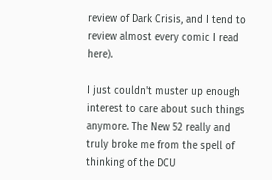review of Dark Crisis, and I tend to review almost every comic I read here).

I just couldn't muster up enough interest to care about such things anymore. The New 52 really and truly broke me from the spell of thinking of the DCU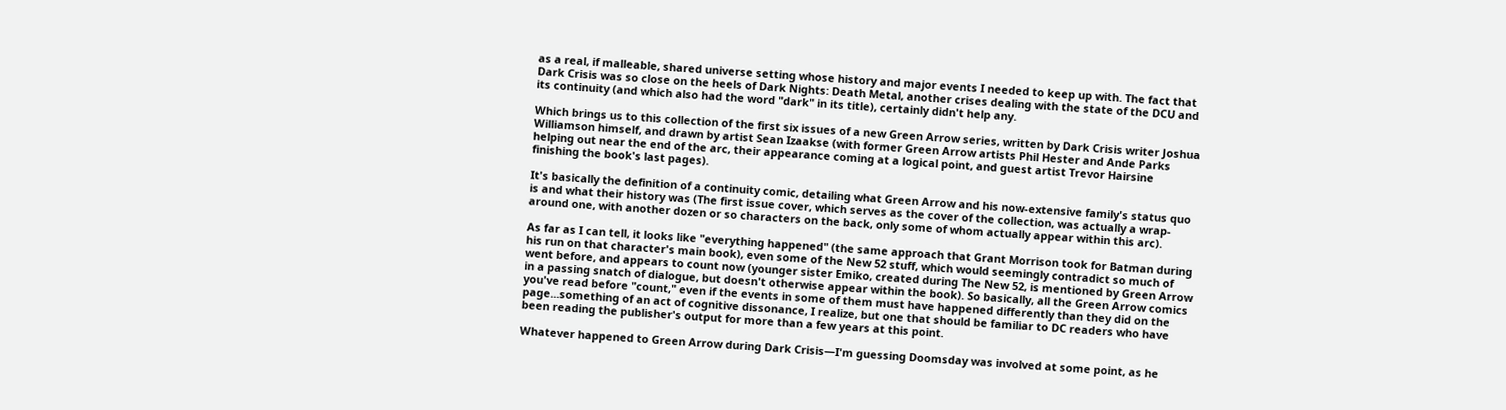as a real, if malleable, shared universe setting whose history and major events I needed to keep up with. The fact that Dark Crisis was so close on the heels of Dark Nights: Death Metal, another crises dealing with the state of the DCU and its continuity (and which also had the word "dark" in its title), certainly didn't help any.

Which brings us to this collection of the first six issues of a new Green Arrow series, written by Dark Crisis writer Joshua Williamson himself, and drawn by artist Sean Izaakse (with former Green Arrow artists Phil Hester and Ande Parks helping out near the end of the arc, their appearance coming at a logical point, and guest artist Trevor Hairsine finishing the book's last pages).

It's basically the definition of a continuity comic, detailing what Green Arrow and his now-extensive family's status quo is and what their history was (The first issue cover, which serves as the cover of the collection, was actually a wrap-around one, with another dozen or so characters on the back, only some of whom actually appear within this arc).

As far as I can tell, it looks like "everything happened" (the same approach that Grant Morrison took for Batman during his run on that character's main book), even some of the New 52 stuff, which would seemingly contradict so much of went before, and appears to count now (younger sister Emiko, created during The New 52, is mentioned by Green Arrow in a passing snatch of dialogue, but doesn't otherwise appear within the book). So basically, all the Green Arrow comics you've read before "count," even if the events in some of them must have happened differently than they did on the page...something of an act of cognitive dissonance, I realize, but one that should be familiar to DC readers who have been reading the publisher's output for more than a few years at this point.

Whatever happened to Green Arrow during Dark Crisis—I'm guessing Doomsday was involved at some point, as he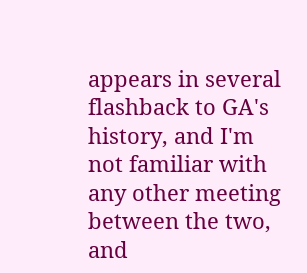appears in several flashback to GA's history, and I'm not familiar with any other meeting between the two, and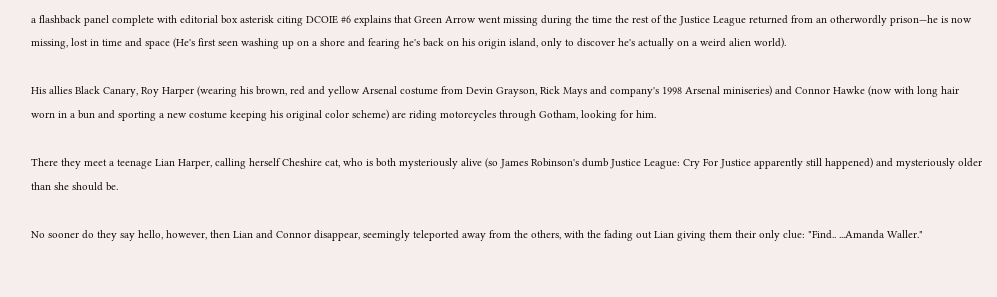a flashback panel complete with editorial box asterisk citing DCOIE #6 explains that Green Arrow went missing during the time the rest of the Justice League returned from an otherwordly prison—he is now missing, lost in time and space (He's first seen washing up on a shore and fearing he's back on his origin island, only to discover he's actually on a weird alien world).

His allies Black Canary, Roy Harper (wearing his brown, red and yellow Arsenal costume from Devin Grayson, Rick Mays and company's 1998 Arsenal miniseries) and Connor Hawke (now with long hair worn in a bun and sporting a new costume keeping his original color scheme) are riding motorcycles through Gotham, looking for him.

There they meet a teenage Lian Harper, calling herself Cheshire cat, who is both mysteriously alive (so James Robinson's dumb Justice League: Cry For Justice apparently still happened) and mysteriously older than she should be.

No sooner do they say hello, however, then Lian and Connor disappear, seemingly teleported away from the others, with the fading out Lian giving them their only clue: "Find.. ...Amanda Waller."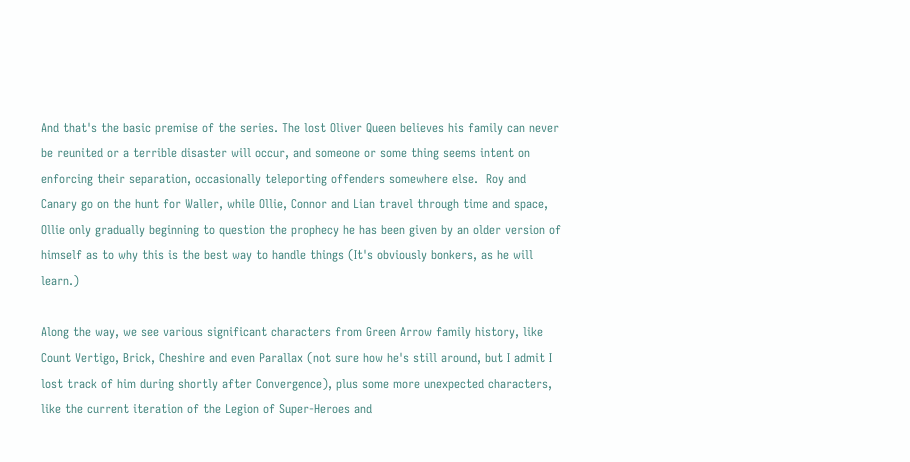And that's the basic premise of the series. The lost Oliver Queen believes his family can never be reunited or a terrible disaster will occur, and someone or some thing seems intent on enforcing their separation, occasionally teleporting offenders somewhere else.  Roy and Canary go on the hunt for Waller, while Ollie, Connor and Lian travel through time and space, Ollie only gradually beginning to question the prophecy he has been given by an older version of himself as to why this is the best way to handle things (It's obviously bonkers, as he will learn.)

Along the way, we see various significant characters from Green Arrow family history, like Count Vertigo, Brick, Cheshire and even Parallax (not sure how he's still around, but I admit I lost track of him during shortly after Convergence), plus some more unexpected characters, like the current iteration of the Legion of Super-Heroes and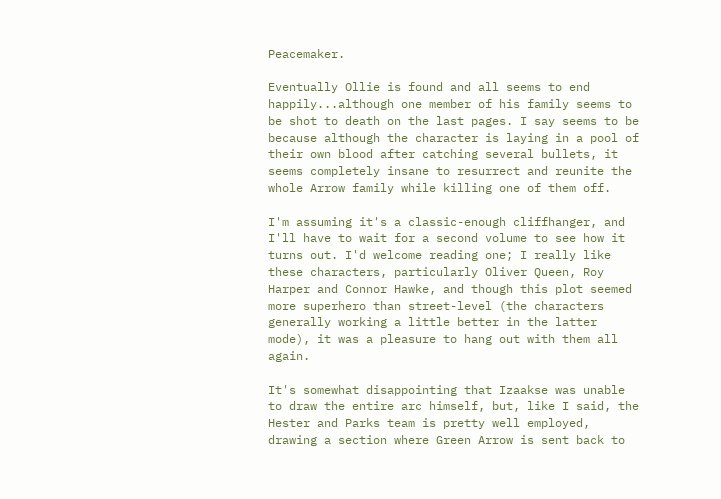Peacemaker.

Eventually Ollie is found and all seems to end happily...although one member of his family seems to be shot to death on the last pages. I say seems to be because although the character is laying in a pool of their own blood after catching several bullets, it seems completely insane to resurrect and reunite the whole Arrow family while killing one of them off.

I'm assuming it's a classic-enough cliffhanger, and I'll have to wait for a second volume to see how it turns out. I'd welcome reading one; I really like these characters, particularly Oliver Queen, Roy Harper and Connor Hawke, and though this plot seemed more superhero than street-level (the characters generally working a little better in the latter mode), it was a pleasure to hang out with them all again.

It's somewhat disappointing that Izaakse was unable to draw the entire arc himself, but, like I said, the Hester and Parks team is pretty well employed, drawing a section where Green Arrow is sent back to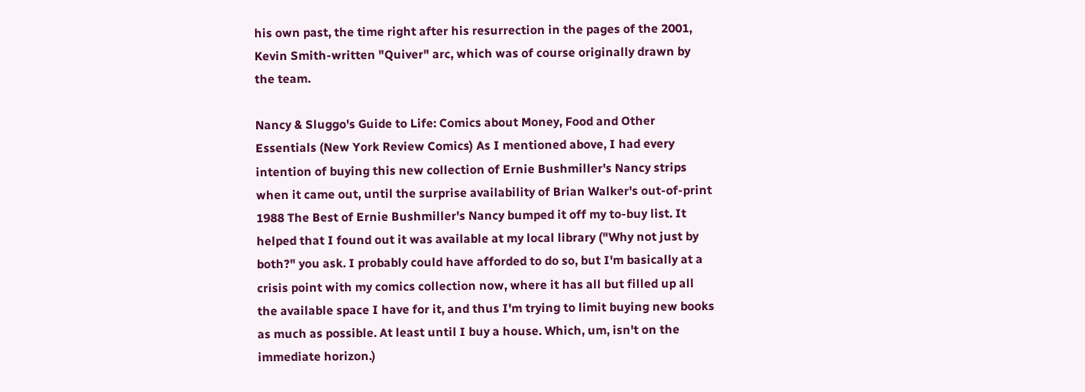his own past, the time right after his resurrection in the pages of the 2001, Kevin Smith-written "Quiver" arc, which was of course originally drawn by the team.

Nancy & Sluggo's Guide to Life: Comics about Money, Food and Other Essentials (New York Review Comics) As I mentioned above, I had every intention of buying this new collection of Ernie Bushmiller's Nancy strips when it came out, until the surprise availability of Brian Walker's out-of-print 1988 The Best of Ernie Bushmiller's Nancy bumped it off my to-buy list. It helped that I found out it was available at my local library ("Why not just by both?" you ask. I probably could have afforded to do so, but I'm basically at a crisis point with my comics collection now, where it has all but filled up all the available space I have for it, and thus I'm trying to limit buying new books as much as possible. At least until I buy a house. Which, um, isn't on the immediate horizon.)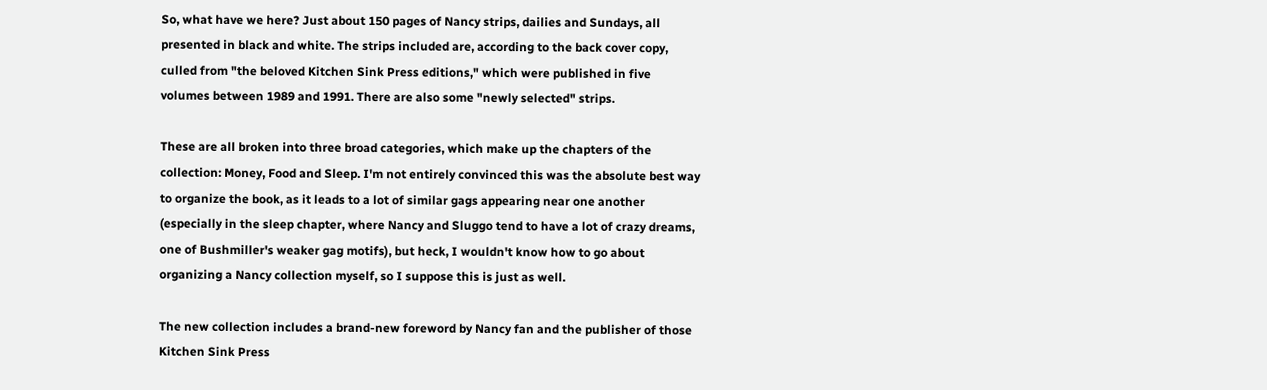So, what have we here? Just about 150 pages of Nancy strips, dailies and Sundays, all presented in black and white. The strips included are, according to the back cover copy, culled from "the beloved Kitchen Sink Press editions," which were published in five volumes between 1989 and 1991. There are also some "newly selected" strips.

These are all broken into three broad categories, which make up the chapters of the collection: Money, Food and Sleep. I'm not entirely convinced this was the absolute best way to organize the book, as it leads to a lot of similar gags appearing near one another (especially in the sleep chapter, where Nancy and Sluggo tend to have a lot of crazy dreams, one of Bushmiller's weaker gag motifs), but heck, I wouldn't know how to go about organizing a Nancy collection myself, so I suppose this is just as well.

The new collection includes a brand-new foreword by Nancy fan and the publisher of those Kitchen Sink Press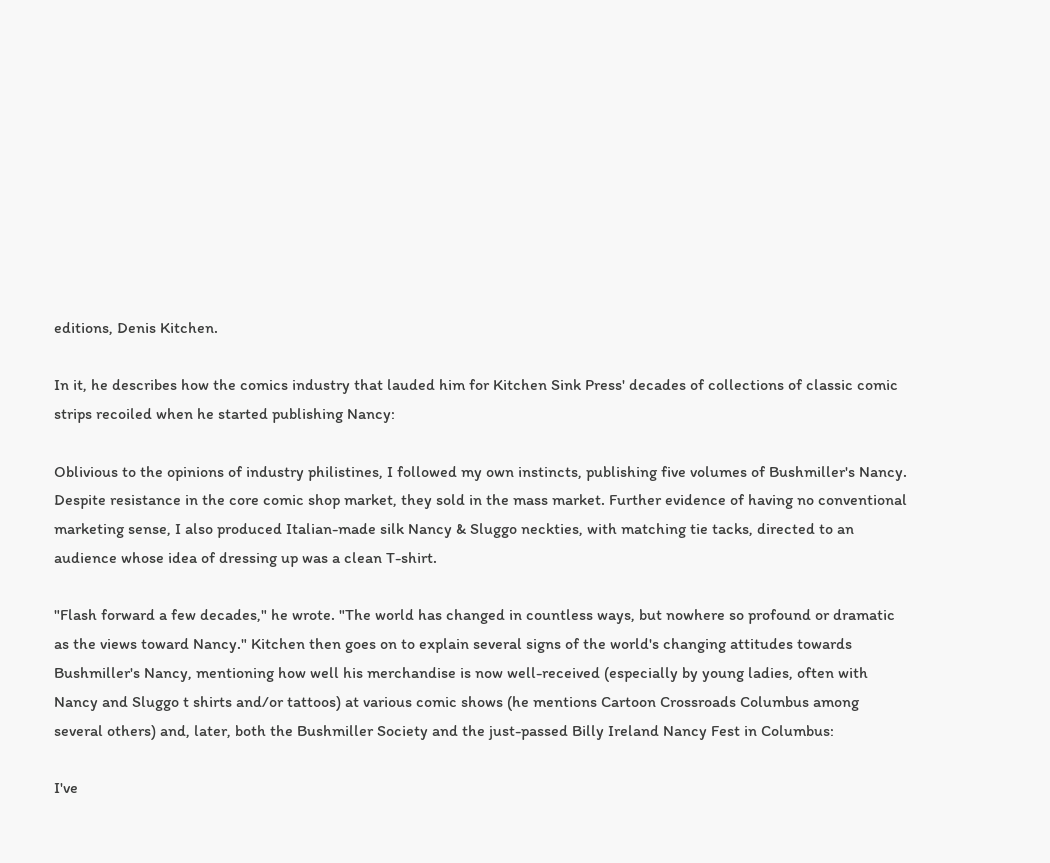editions, Denis Kitchen.

In it, he describes how the comics industry that lauded him for Kitchen Sink Press' decades of collections of classic comic strips recoiled when he started publishing Nancy:

Oblivious to the opinions of industry philistines, I followed my own instincts, publishing five volumes of Bushmiller's Nancy. Despite resistance in the core comic shop market, they sold in the mass market. Further evidence of having no conventional marketing sense, I also produced Italian-made silk Nancy & Sluggo neckties, with matching tie tacks, directed to an audience whose idea of dressing up was a clean T-shirt.

"Flash forward a few decades," he wrote. "The world has changed in countless ways, but nowhere so profound or dramatic as the views toward Nancy." Kitchen then goes on to explain several signs of the world's changing attitudes towards Bushmiller's Nancy, mentioning how well his merchandise is now well-received (especially by young ladies, often with Nancy and Sluggo t shirts and/or tattoos) at various comic shows (he mentions Cartoon Crossroads Columbus among several others) and, later, both the Bushmiller Society and the just-passed Billy Ireland Nancy Fest in Columbus:

I've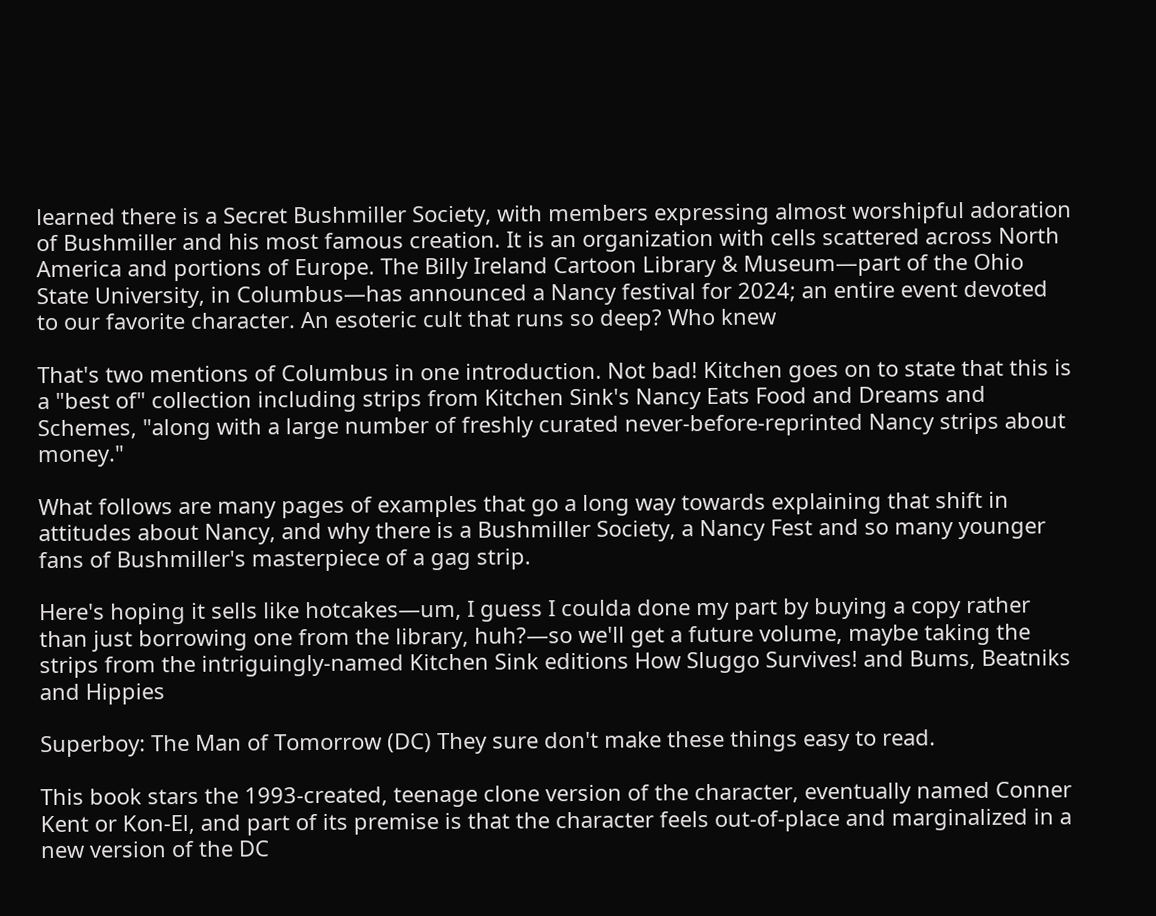learned there is a Secret Bushmiller Society, with members expressing almost worshipful adoration of Bushmiller and his most famous creation. It is an organization with cells scattered across North America and portions of Europe. The Billy Ireland Cartoon Library & Museum—part of the Ohio State University, in Columbus—has announced a Nancy festival for 2024; an entire event devoted to our favorite character. An esoteric cult that runs so deep? Who knew

That's two mentions of Columbus in one introduction. Not bad! Kitchen goes on to state that this is a "best of" collection including strips from Kitchen Sink's Nancy Eats Food and Dreams and Schemes, "along with a large number of freshly curated never-before-reprinted Nancy strips about money."

What follows are many pages of examples that go a long way towards explaining that shift in attitudes about Nancy, and why there is a Bushmiller Society, a Nancy Fest and so many younger fans of Bushmiller's masterpiece of a gag strip.

Here's hoping it sells like hotcakes—um, I guess I coulda done my part by buying a copy rather than just borrowing one from the library, huh?—so we'll get a future volume, maybe taking the strips from the intriguingly-named Kitchen Sink editions How Sluggo Survives! and Bums, Beatniks and Hippies

Superboy: The Man of Tomorrow (DC) They sure don't make these things easy to read.

This book stars the 1993-created, teenage clone version of the character, eventually named Conner Kent or Kon-El, and part of its premise is that the character feels out-of-place and marginalized in a new version of the DC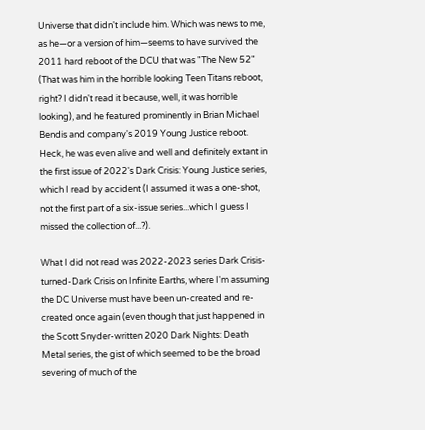Universe that didn't include him. Which was news to me, as he—or a version of him—seems to have survived the 2011 hard reboot of the DCU that was "The New 52" (That was him in the horrible looking Teen Titans reboot, right? I didn't read it because, well, it was horrible looking), and he featured prominently in Brian Michael Bendis and company's 2019 Young Justice reboot. Heck, he was even alive and well and definitely extant in the first issue of 2022's Dark Crisis: Young Justice series, which I read by accident (I assumed it was a one-shot, not the first part of a six-issue series...which I guess I missed the collection of...?).

What I did not read was 2022-2023 series Dark Crisis-turned-Dark Crisis on Infinite Earths, where I'm assuming the DC Universe must have been un-created and re-created once again (even though that just happened in the Scott Snyder-written 2020 Dark Nights: Death Metal series, the gist of which seemed to be the broad severing of much of the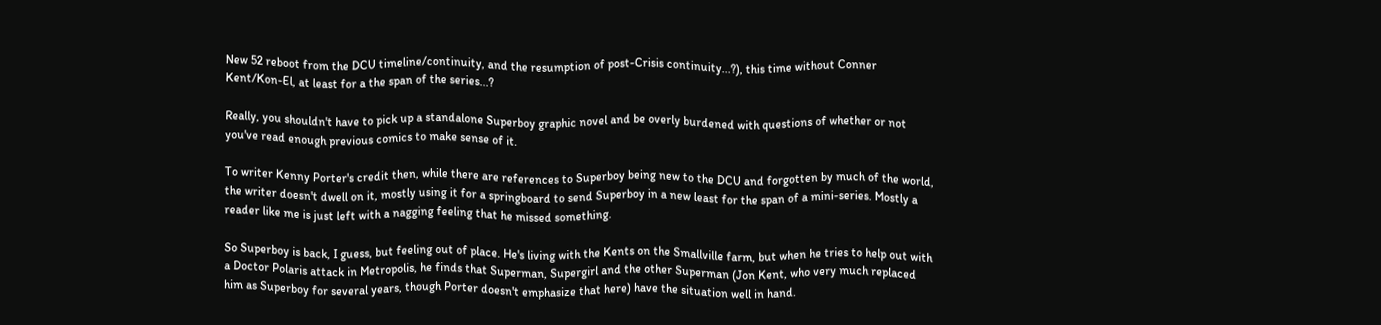New 52 reboot from the DCU timeline/continuity, and the resumption of post-Crisis continuity...?), this time without Conner Kent/Kon-El, at least for a the span of the series...?

Really, you shouldn't have to pick up a standalone Superboy graphic novel and be overly burdened with questions of whether or not you've read enough previous comics to make sense of it.

To writer Kenny Porter's credit then, while there are references to Superboy being new to the DCU and forgotten by much of the world, the writer doesn't dwell on it, mostly using it for a springboard to send Superboy in a new least for the span of a mini-series. Mostly a reader like me is just left with a nagging feeling that he missed something.

So Superboy is back, I guess, but feeling out of place. He's living with the Kents on the Smallville farm, but when he tries to help out with a Doctor Polaris attack in Metropolis, he finds that Superman, Supergirl and the other Superman (Jon Kent, who very much replaced him as Superboy for several years, though Porter doesn't emphasize that here) have the situation well in hand.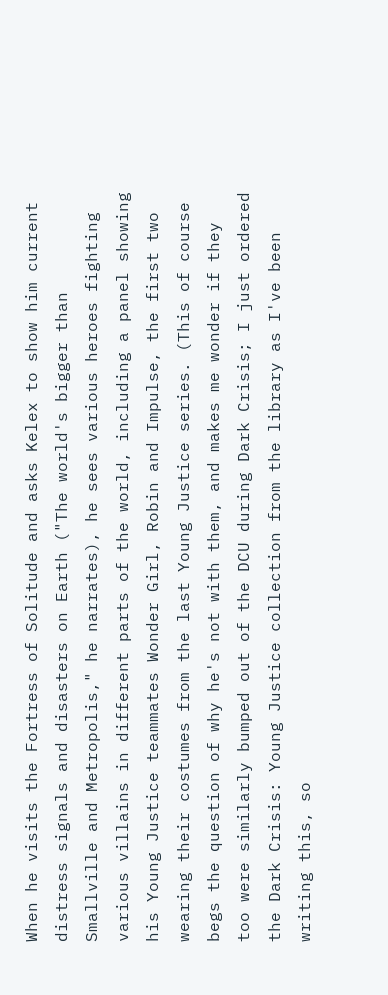When he visits the Fortress of Solitude and asks Kelex to show him current distress signals and disasters on Earth ("The world's bigger than Smallville and Metropolis," he narrates), he sees various heroes fighting various villains in different parts of the world, including a panel showing his Young Justice teammates Wonder Girl, Robin and Impulse, the first two wearing their costumes from the last Young Justice series. (This of course begs the question of why he's not with them, and makes me wonder if they too were similarly bumped out of the DCU during Dark Crisis; I just ordered the Dark Crisis: Young Justice collection from the library as I've been writing this, so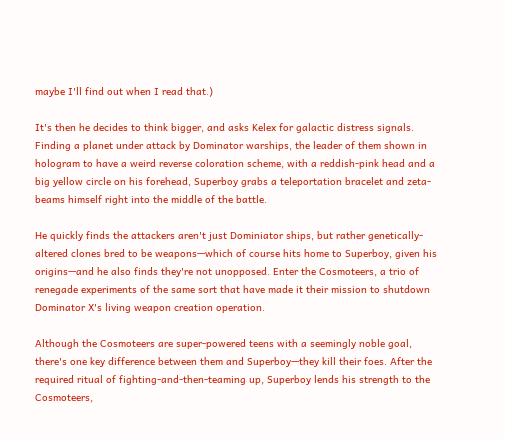maybe I'll find out when I read that.)

It's then he decides to think bigger, and asks Kelex for galactic distress signals. Finding a planet under attack by Dominator warships, the leader of them shown in hologram to have a weird reverse coloration scheme, with a reddish-pink head and a big yellow circle on his forehead, Superboy grabs a teleportation bracelet and zeta-beams himself right into the middle of the battle.

He quickly finds the attackers aren't just Dominiator ships, but rather genetically-altered clones bred to be weapons—which of course hits home to Superboy, given his origins—and he also finds they're not unopposed. Enter the Cosmoteers, a trio of renegade experiments of the same sort that have made it their mission to shutdown Dominator X's living weapon creation operation.

Although the Cosmoteers are super-powered teens with a seemingly noble goal, there's one key difference between them and Superboy—they kill their foes. After the required ritual of fighting-and-then-teaming up, Superboy lends his strength to the Cosmoteers,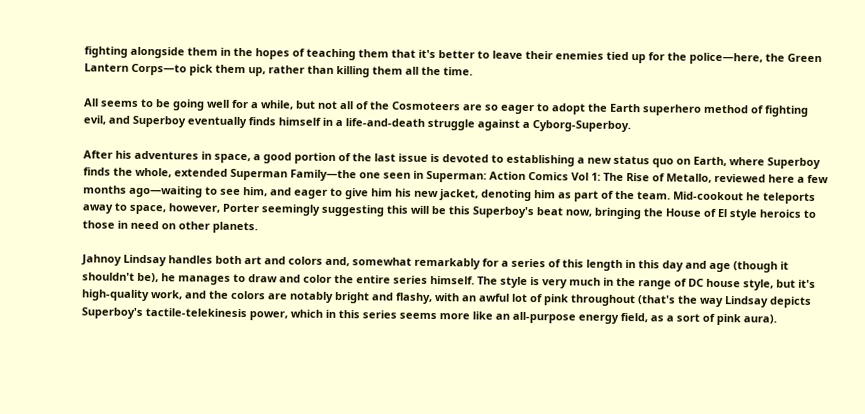fighting alongside them in the hopes of teaching them that it's better to leave their enemies tied up for the police—here, the Green Lantern Corps—to pick them up, rather than killing them all the time.

All seems to be going well for a while, but not all of the Cosmoteers are so eager to adopt the Earth superhero method of fighting evil, and Superboy eventually finds himself in a life-and-death struggle against a Cyborg-Superboy.

After his adventures in space, a good portion of the last issue is devoted to establishing a new status quo on Earth, where Superboy finds the whole, extended Superman Family—the one seen in Superman: Action Comics Vol 1: The Rise of Metallo, reviewed here a few months ago—waiting to see him, and eager to give him his new jacket, denoting him as part of the team. Mid-cookout he teleports away to space, however, Porter seemingly suggesting this will be this Superboy's beat now, bringing the House of El style heroics to those in need on other planets.

Jahnoy Lindsay handles both art and colors and, somewhat remarkably for a series of this length in this day and age (though it shouldn't be), he manages to draw and color the entire series himself. The style is very much in the range of DC house style, but it's high-quality work, and the colors are notably bright and flashy, with an awful lot of pink throughout (that's the way Lindsay depicts Superboy's tactile-telekinesis power, which in this series seems more like an all-purpose energy field, as a sort of pink aura).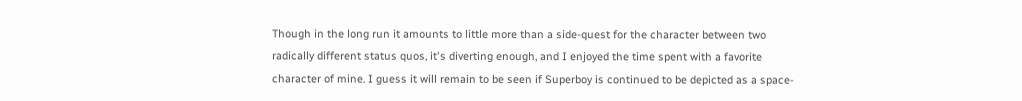Though in the long run it amounts to little more than a side-quest for the character between two radically different status quos, it's diverting enough, and I enjoyed the time spent with a favorite character of mine. I guess it will remain to be seen if Superboy is continued to be depicted as a space-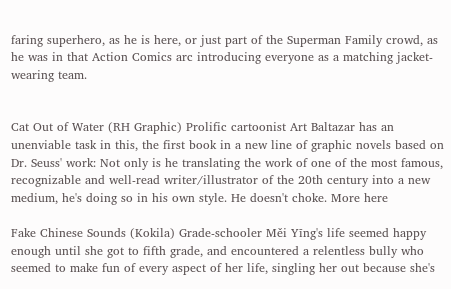faring superhero, as he is here, or just part of the Superman Family crowd, as he was in that Action Comics arc introducing everyone as a matching jacket-wearing team.


Cat Out of Water (RH Graphic) Prolific cartoonist Art Baltazar has an unenviable task in this, the first book in a new line of graphic novels based on Dr. Seuss' work: Not only is he translating the work of one of the most famous, recognizable and well-read writer/illustrator of the 20th century into a new medium, he's doing so in his own style. He doesn't choke. More here

Fake Chinese Sounds (Kokila) Grade-schooler Měi Yīng's life seemed happy enough until she got to fifth grade, and encountered a relentless bully who seemed to make fun of every aspect of her life, singling her out because she's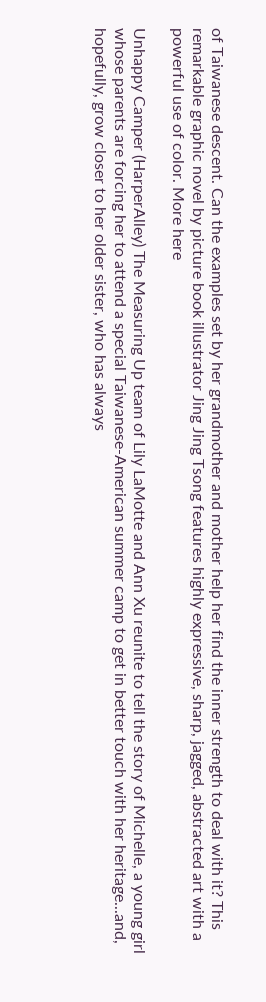of Taiwanese descent. Can the examples set by her grandmother and mother help her find the inner strength to deal with it? This remarkable graphic novel by picture book illustrator Jing Jing Tsong features highly expressive, sharp, jagged, abstracted art with a powerful use of color. More here

Unhappy Camper (HarperAlley) The Measuring Up team of Lily LaMotte and Ann Xu reunite to tell the story of Michelle, a young girl whose parents are forcing her to attend a special Taiwanese-American summer camp to get in better touch with her heritage...and, hopefully, grow closer to her older sister, who has always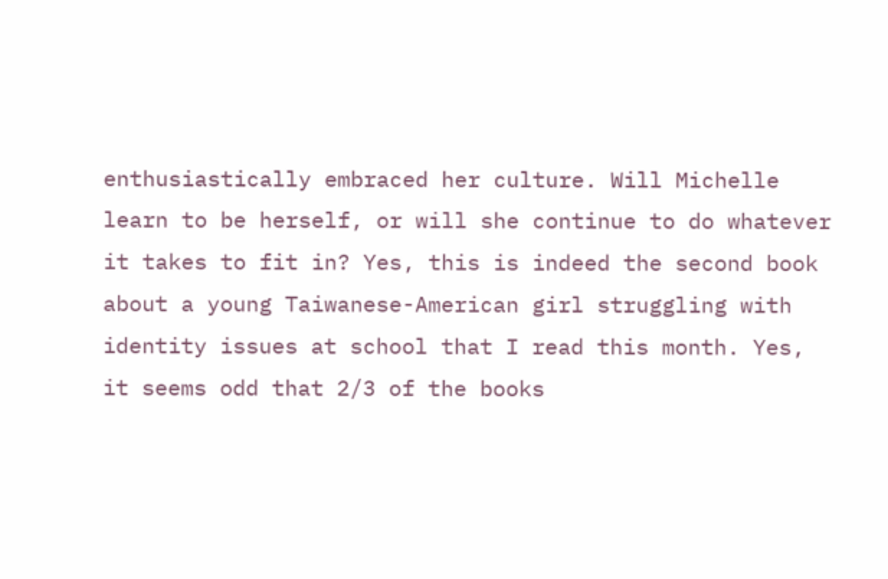enthusiastically embraced her culture. Will Michelle learn to be herself, or will she continue to do whatever it takes to fit in? Yes, this is indeed the second book about a young Taiwanese-American girl struggling with identity issues at school that I read this month. Yes, it seems odd that 2/3 of the books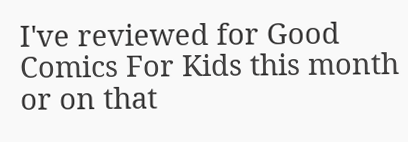I've reviewed for Good Comics For Kids this month or on that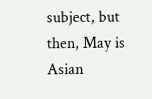subject, but then, May is Asian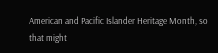American and Pacific Islander Heritage Month, so that might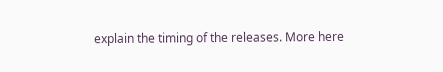explain the timing of the releases. More here